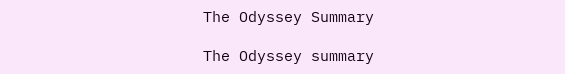The Odyssey Summary

The Odyssey summary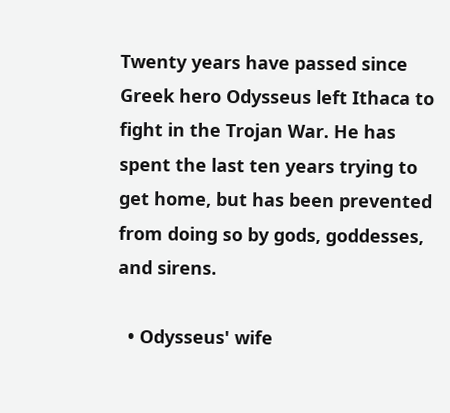Twenty years have passed since Greek hero Odysseus left Ithaca to fight in the Trojan War. He has spent the last ten years trying to get home, but has been prevented from doing so by gods, goddesses, and sirens.

  • Odysseus' wife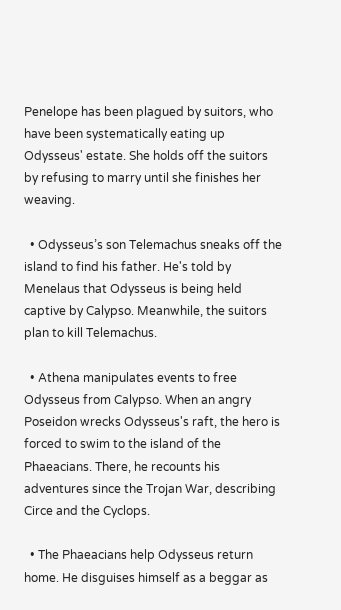Penelope has been plagued by suitors, who have been systematically eating up Odysseus' estate. She holds off the suitors by refusing to marry until she finishes her weaving.

  • Odysseus’s son Telemachus sneaks off the island to find his father. He's told by Menelaus that Odysseus is being held captive by Calypso. Meanwhile, the suitors plan to kill Telemachus.

  • Athena manipulates events to free Odysseus from Calypso. When an angry Poseidon wrecks Odysseus's raft, the hero is forced to swim to the island of the Phaeacians. There, he recounts his adventures since the Trojan War, describing Circe and the Cyclops.

  • The Phaeacians help Odysseus return home. He disguises himself as a beggar as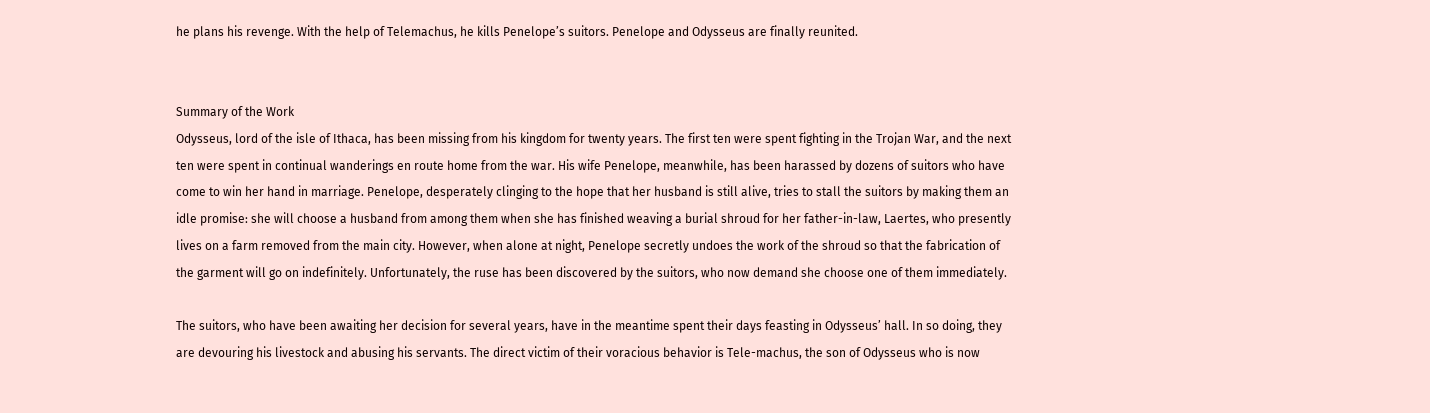he plans his revenge. With the help of Telemachus, he kills Penelope’s suitors. Penelope and Odysseus are finally reunited.


Summary of the Work
Odysseus, lord of the isle of Ithaca, has been missing from his kingdom for twenty years. The first ten were spent fighting in the Trojan War, and the next ten were spent in continual wanderings en route home from the war. His wife Penelope, meanwhile, has been harassed by dozens of suitors who have come to win her hand in marriage. Penelope, desperately clinging to the hope that her husband is still alive, tries to stall the suitors by making them an idle promise: she will choose a husband from among them when she has finished weaving a burial shroud for her father-in-law, Laertes, who presently lives on a farm removed from the main city. However, when alone at night, Penelope secretly undoes the work of the shroud so that the fabrication of the garment will go on indefinitely. Unfortunately, the ruse has been discovered by the suitors, who now demand she choose one of them immediately.

The suitors, who have been awaiting her decision for several years, have in the meantime spent their days feasting in Odysseus’ hall. In so doing, they are devouring his livestock and abusing his servants. The direct victim of their voracious behavior is Tele-machus, the son of Odysseus who is now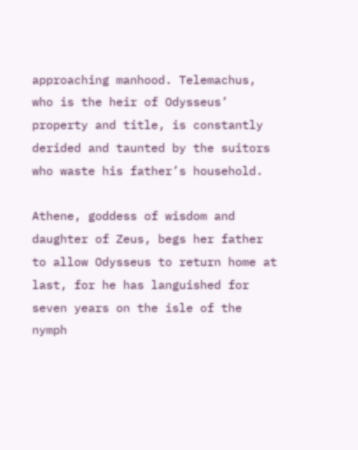approaching manhood. Telemachus, who is the heir of Odysseus’ property and title, is constantly derided and taunted by the suitors who waste his father’s household.

Athene, goddess of wisdom and daughter of Zeus, begs her father to allow Odysseus to return home at last, for he has languished for seven years on the isle of the nymph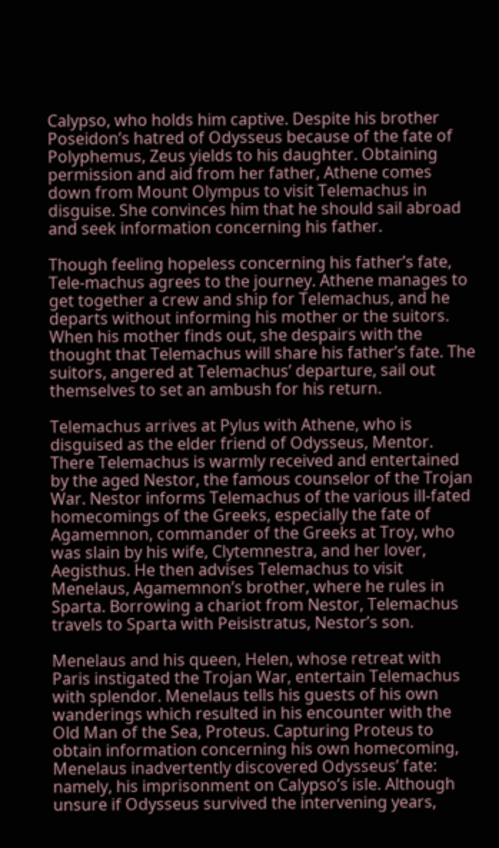Calypso, who holds him captive. Despite his brother Poseidon’s hatred of Odysseus because of the fate of Polyphemus, Zeus yields to his daughter. Obtaining permission and aid from her father, Athene comes down from Mount Olympus to visit Telemachus in disguise. She convinces him that he should sail abroad and seek information concerning his father.

Though feeling hopeless concerning his father’s fate, Tele-machus agrees to the journey. Athene manages to get together a crew and ship for Telemachus, and he departs without informing his mother or the suitors. When his mother finds out, she despairs with the thought that Telemachus will share his father’s fate. The suitors, angered at Telemachus’ departure, sail out themselves to set an ambush for his return.

Telemachus arrives at Pylus with Athene, who is disguised as the elder friend of Odysseus, Mentor. There Telemachus is warmly received and entertained by the aged Nestor, the famous counselor of the Trojan War. Nestor informs Telemachus of the various ill-fated homecomings of the Greeks, especially the fate of Agamemnon, commander of the Greeks at Troy, who was slain by his wife, Clytemnestra, and her lover, Aegisthus. He then advises Telemachus to visit Menelaus, Agamemnon’s brother, where he rules in Sparta. Borrowing a chariot from Nestor, Telemachus travels to Sparta with Peisistratus, Nestor’s son.

Menelaus and his queen, Helen, whose retreat with Paris instigated the Trojan War, entertain Telemachus with splendor. Menelaus tells his guests of his own wanderings which resulted in his encounter with the Old Man of the Sea, Proteus. Capturing Proteus to obtain information concerning his own homecoming, Menelaus inadvertently discovered Odysseus’ fate: namely, his imprisonment on Calypso’s isle. Although unsure if Odysseus survived the intervening years,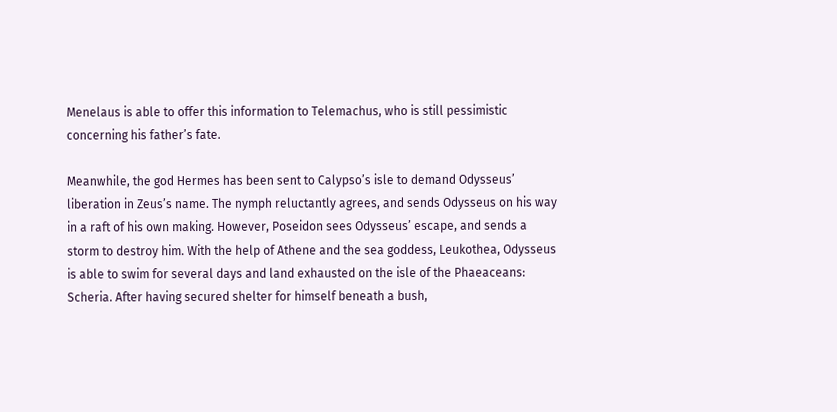Menelaus is able to offer this information to Telemachus, who is still pessimistic concerning his father’s fate.

Meanwhile, the god Hermes has been sent to Calypso’s isle to demand Odysseus’ liberation in Zeus’s name. The nymph reluctantly agrees, and sends Odysseus on his way in a raft of his own making. However, Poseidon sees Odysseus’ escape, and sends a storm to destroy him. With the help of Athene and the sea goddess, Leukothea, Odysseus is able to swim for several days and land exhausted on the isle of the Phaeaceans: Scheria. After having secured shelter for himself beneath a bush,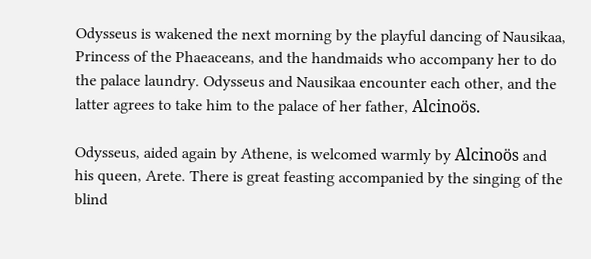Odysseus is wakened the next morning by the playful dancing of Nausikaa, Princess of the Phaeaceans, and the handmaids who accompany her to do the palace laundry. Odysseus and Nausikaa encounter each other, and the latter agrees to take him to the palace of her father, Alcinoös.

Odysseus, aided again by Athene, is welcomed warmly by Alcinoös and his queen, Arete. There is great feasting accompanied by the singing of the blind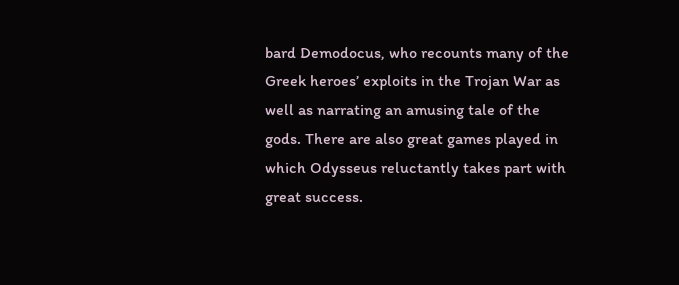bard Demodocus, who recounts many of the Greek heroes’ exploits in the Trojan War as well as narrating an amusing tale of the gods. There are also great games played in which Odysseus reluctantly takes part with great success.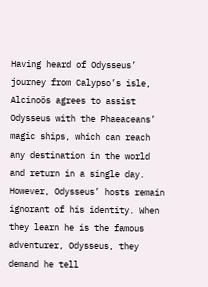Having heard of Odysseus’ journey from Calypso’s isle, Alcinoös agrees to assist Odysseus with the Phaeaceans’ magic ships, which can reach any destination in the world and return in a single day. However, Odysseus’ hosts remain ignorant of his identity. When they learn he is the famous adventurer, Odysseus, they demand he tell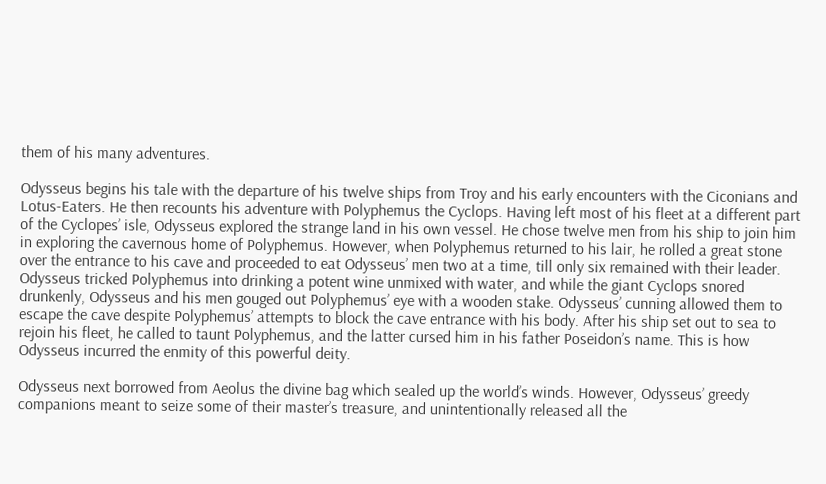them of his many adventures.

Odysseus begins his tale with the departure of his twelve ships from Troy and his early encounters with the Ciconians and Lotus-Eaters. He then recounts his adventure with Polyphemus the Cyclops. Having left most of his fleet at a different part of the Cyclopes’ isle, Odysseus explored the strange land in his own vessel. He chose twelve men from his ship to join him in exploring the cavernous home of Polyphemus. However, when Polyphemus returned to his lair, he rolled a great stone over the entrance to his cave and proceeded to eat Odysseus’ men two at a time, till only six remained with their leader. Odysseus tricked Polyphemus into drinking a potent wine unmixed with water, and while the giant Cyclops snored drunkenly, Odysseus and his men gouged out Polyphemus’ eye with a wooden stake. Odysseus’ cunning allowed them to escape the cave despite Polyphemus’ attempts to block the cave entrance with his body. After his ship set out to sea to rejoin his fleet, he called to taunt Polyphemus, and the latter cursed him in his father Poseidon’s name. This is how Odysseus incurred the enmity of this powerful deity.

Odysseus next borrowed from Aeolus the divine bag which sealed up the world’s winds. However, Odysseus’ greedy companions meant to seize some of their master’s treasure, and unintentionally released all the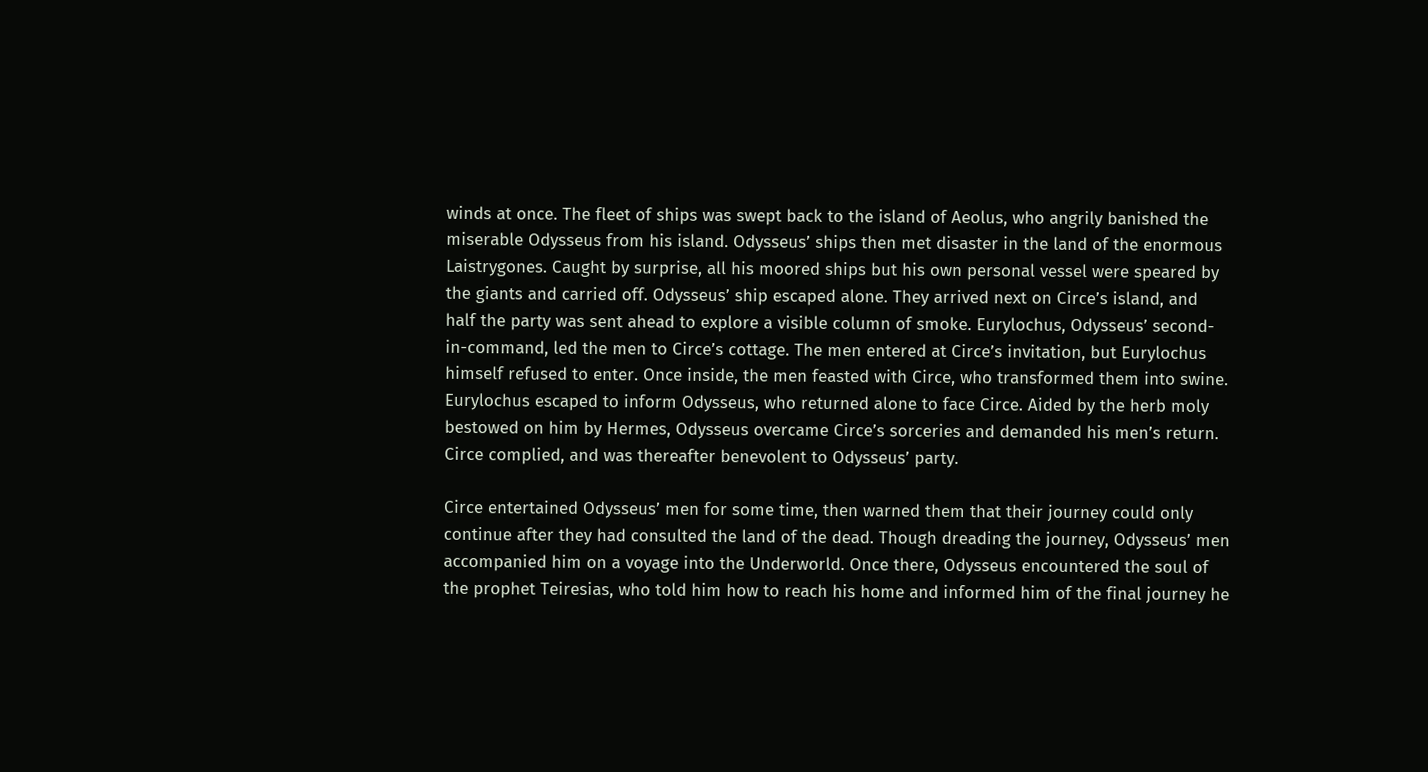winds at once. The fleet of ships was swept back to the island of Aeolus, who angrily banished the miserable Odysseus from his island. Odysseus’ ships then met disaster in the land of the enormous Laistrygones. Caught by surprise, all his moored ships but his own personal vessel were speared by the giants and carried off. Odysseus’ ship escaped alone. They arrived next on Circe’s island, and half the party was sent ahead to explore a visible column of smoke. Eurylochus, Odysseus’ second-in-command, led the men to Circe’s cottage. The men entered at Circe’s invitation, but Eurylochus himself refused to enter. Once inside, the men feasted with Circe, who transformed them into swine. Eurylochus escaped to inform Odysseus, who returned alone to face Circe. Aided by the herb moly bestowed on him by Hermes, Odysseus overcame Circe’s sorceries and demanded his men’s return. Circe complied, and was thereafter benevolent to Odysseus’ party.

Circe entertained Odysseus’ men for some time, then warned them that their journey could only continue after they had consulted the land of the dead. Though dreading the journey, Odysseus’ men accompanied him on a voyage into the Underworld. Once there, Odysseus encountered the soul of the prophet Teiresias, who told him how to reach his home and informed him of the final journey he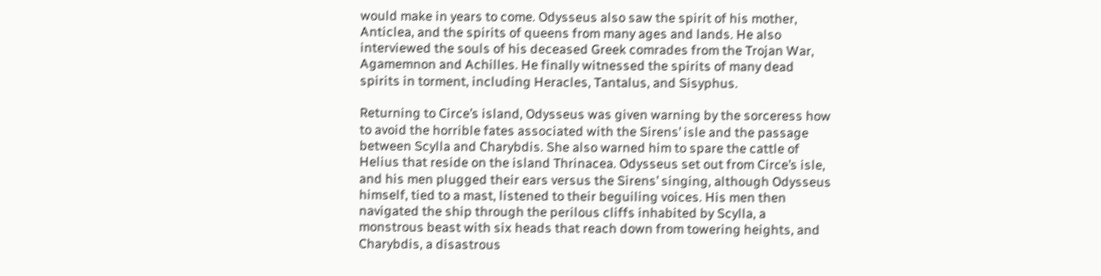would make in years to come. Odysseus also saw the spirit of his mother, Anticlea, and the spirits of queens from many ages and lands. He also interviewed the souls of his deceased Greek comrades from the Trojan War, Agamemnon and Achilles. He finally witnessed the spirits of many dead spirits in torment, including Heracles, Tantalus, and Sisyphus.

Returning to Circe’s island, Odysseus was given warning by the sorceress how to avoid the horrible fates associated with the Sirens’ isle and the passage between Scylla and Charybdis. She also warned him to spare the cattle of Helius that reside on the island Thrinacea. Odysseus set out from Circe’s isle, and his men plugged their ears versus the Sirens’ singing, although Odysseus himself, tied to a mast, listened to their beguiling voices. His men then navigated the ship through the perilous cliffs inhabited by Scylla, a monstrous beast with six heads that reach down from towering heights, and Charybdis, a disastrous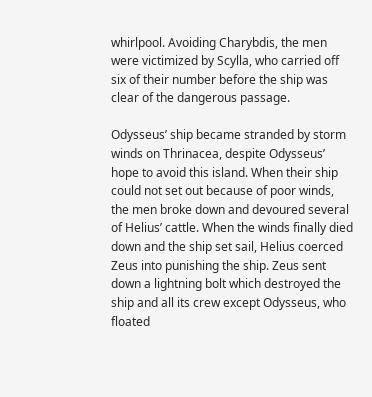whirlpool. Avoiding Charybdis, the men were victimized by Scylla, who carried off six of their number before the ship was clear of the dangerous passage.

Odysseus’ ship became stranded by storm winds on Thrinacea, despite Odysseus’ hope to avoid this island. When their ship could not set out because of poor winds, the men broke down and devoured several of Helius’ cattle. When the winds finally died down and the ship set sail, Helius coerced Zeus into punishing the ship. Zeus sent down a lightning bolt which destroyed the ship and all its crew except Odysseus, who floated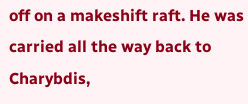off on a makeshift raft. He was carried all the way back to Charybdis,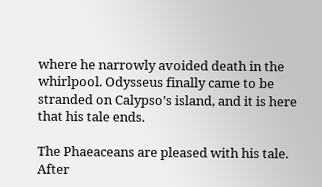where he narrowly avoided death in the whirlpool. Odysseus finally came to be stranded on Calypso’s island, and it is here that his tale ends.

The Phaeaceans are pleased with his tale. After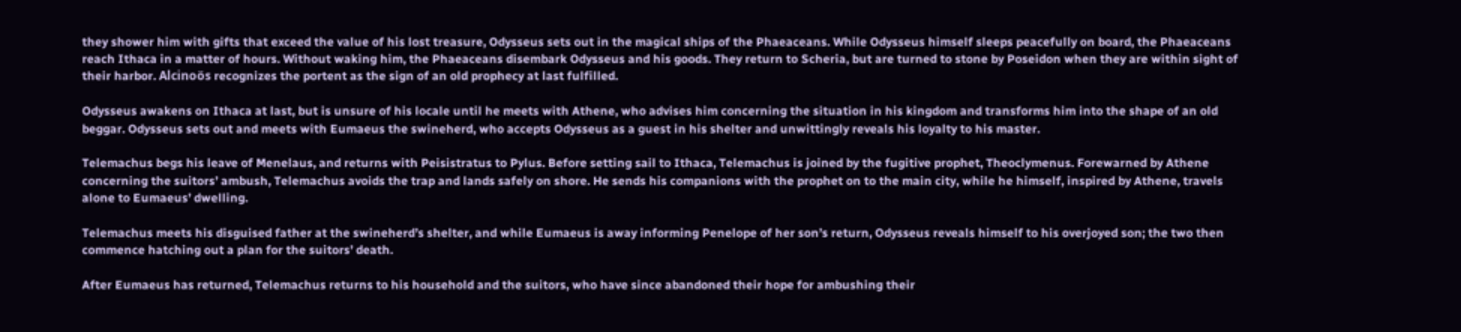they shower him with gifts that exceed the value of his lost treasure, Odysseus sets out in the magical ships of the Phaeaceans. While Odysseus himself sleeps peacefully on board, the Phaeaceans reach Ithaca in a matter of hours. Without waking him, the Phaeaceans disembark Odysseus and his goods. They return to Scheria, but are turned to stone by Poseidon when they are within sight of their harbor. Alcinoös recognizes the portent as the sign of an old prophecy at last fulfilled.

Odysseus awakens on Ithaca at last, but is unsure of his locale until he meets with Athene, who advises him concerning the situation in his kingdom and transforms him into the shape of an old beggar. Odysseus sets out and meets with Eumaeus the swineherd, who accepts Odysseus as a guest in his shelter and unwittingly reveals his loyalty to his master.

Telemachus begs his leave of Menelaus, and returns with Peisistratus to Pylus. Before setting sail to Ithaca, Telemachus is joined by the fugitive prophet, Theoclymenus. Forewarned by Athene concerning the suitors’ ambush, Telemachus avoids the trap and lands safely on shore. He sends his companions with the prophet on to the main city, while he himself, inspired by Athene, travels alone to Eumaeus’ dwelling.

Telemachus meets his disguised father at the swineherd’s shelter, and while Eumaeus is away informing Penelope of her son’s return, Odysseus reveals himself to his overjoyed son; the two then commence hatching out a plan for the suitors’ death.

After Eumaeus has returned, Telemachus returns to his household and the suitors, who have since abandoned their hope for ambushing their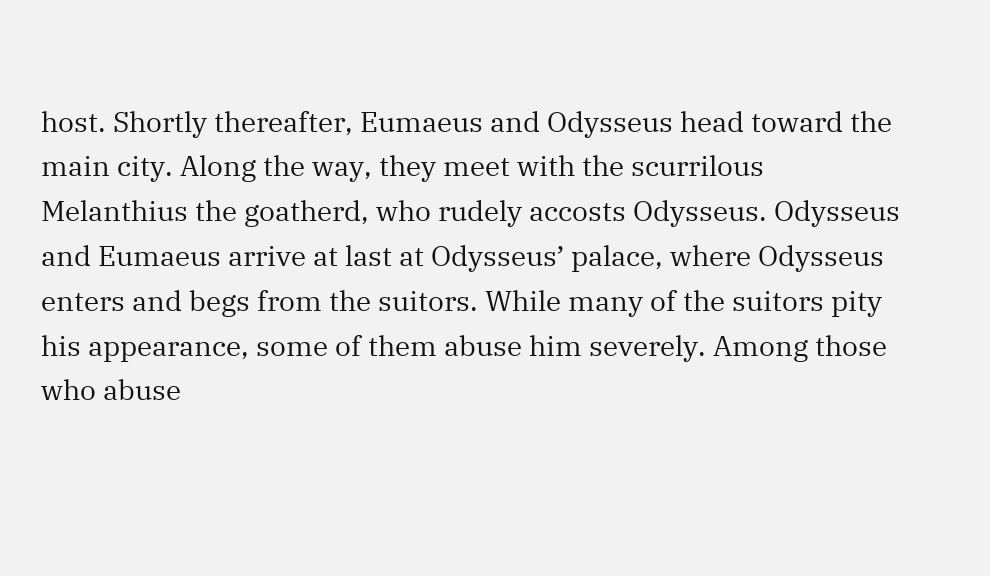host. Shortly thereafter, Eumaeus and Odysseus head toward the main city. Along the way, they meet with the scurrilous Melanthius the goatherd, who rudely accosts Odysseus. Odysseus and Eumaeus arrive at last at Odysseus’ palace, where Odysseus enters and begs from the suitors. While many of the suitors pity his appearance, some of them abuse him severely. Among those who abuse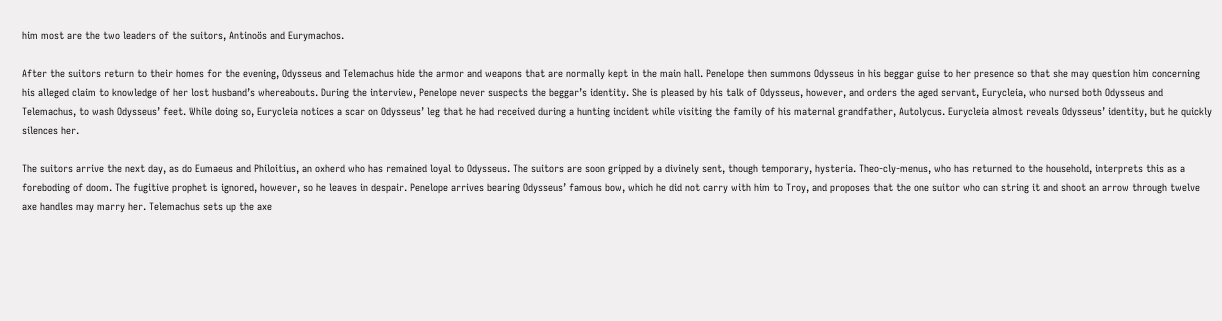him most are the two leaders of the suitors, Antinoös and Eurymachos.

After the suitors return to their homes for the evening, Odysseus and Telemachus hide the armor and weapons that are normally kept in the main hall. Penelope then summons Odysseus in his beggar guise to her presence so that she may question him concerning his alleged claim to knowledge of her lost husband’s whereabouts. During the interview, Penelope never suspects the beggar’s identity. She is pleased by his talk of Odysseus, however, and orders the aged servant, Eurycleia, who nursed both Odysseus and Telemachus, to wash Odysseus’ feet. While doing so, Eurycleia notices a scar on Odysseus’ leg that he had received during a hunting incident while visiting the family of his maternal grandfather, Autolycus. Eurycleia almost reveals Odysseus’ identity, but he quickly silences her.

The suitors arrive the next day, as do Eumaeus and Philoitius, an oxherd who has remained loyal to Odysseus. The suitors are soon gripped by a divinely sent, though temporary, hysteria. Theo-cly-menus, who has returned to the household, interprets this as a foreboding of doom. The fugitive prophet is ignored, however, so he leaves in despair. Penelope arrives bearing Odysseus’ famous bow, which he did not carry with him to Troy, and proposes that the one suitor who can string it and shoot an arrow through twelve axe handles may marry her. Telemachus sets up the axe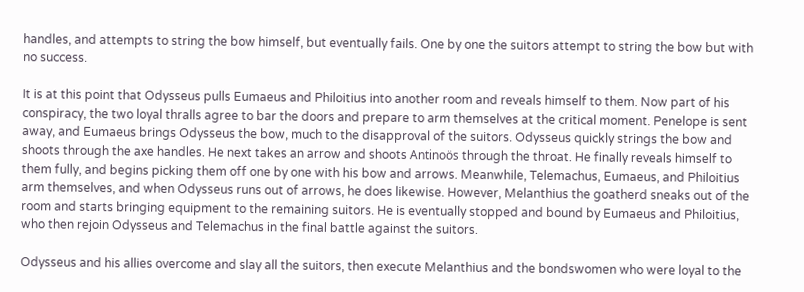handles, and attempts to string the bow himself, but eventually fails. One by one the suitors attempt to string the bow but with no success.

It is at this point that Odysseus pulls Eumaeus and Philoitius into another room and reveals himself to them. Now part of his conspiracy, the two loyal thralls agree to bar the doors and prepare to arm themselves at the critical moment. Penelope is sent away, and Eumaeus brings Odysseus the bow, much to the disapproval of the suitors. Odysseus quickly strings the bow and shoots through the axe handles. He next takes an arrow and shoots Antinoös through the throat. He finally reveals himself to them fully, and begins picking them off one by one with his bow and arrows. Meanwhile, Telemachus, Eumaeus, and Philoitius arm themselves, and when Odysseus runs out of arrows, he does likewise. However, Melanthius the goatherd sneaks out of the room and starts bringing equipment to the remaining suitors. He is eventually stopped and bound by Eumaeus and Philoitius, who then rejoin Odysseus and Telemachus in the final battle against the suitors.

Odysseus and his allies overcome and slay all the suitors, then execute Melanthius and the bondswomen who were loyal to the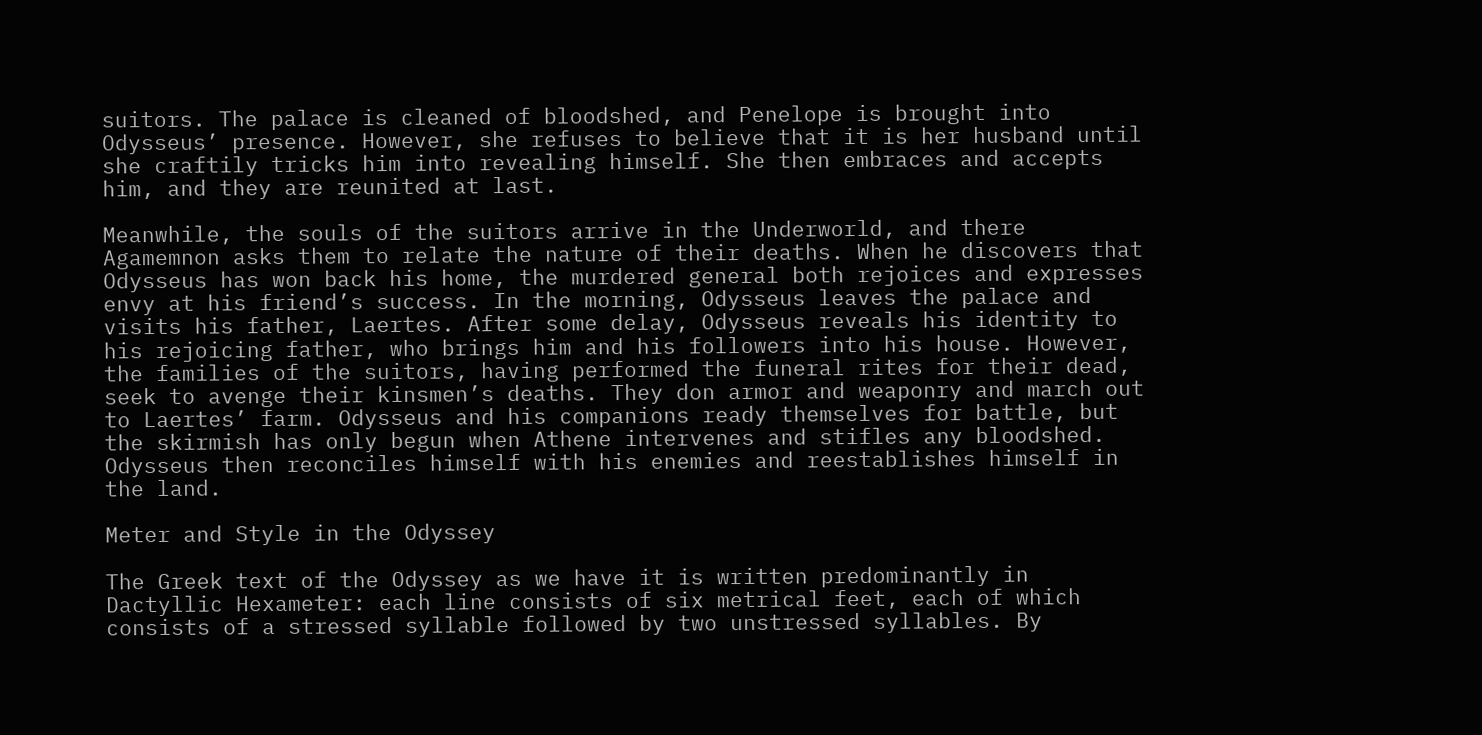suitors. The palace is cleaned of bloodshed, and Penelope is brought into Odysseus’ presence. However, she refuses to believe that it is her husband until she craftily tricks him into revealing himself. She then embraces and accepts him, and they are reunited at last.

Meanwhile, the souls of the suitors arrive in the Underworld, and there Agamemnon asks them to relate the nature of their deaths. When he discovers that Odysseus has won back his home, the murdered general both rejoices and expresses envy at his friend’s success. In the morning, Odysseus leaves the palace and visits his father, Laertes. After some delay, Odysseus reveals his identity to his rejoicing father, who brings him and his followers into his house. However, the families of the suitors, having performed the funeral rites for their dead, seek to avenge their kinsmen’s deaths. They don armor and weaponry and march out to Laertes’ farm. Odysseus and his companions ready themselves for battle, but the skirmish has only begun when Athene intervenes and stifles any bloodshed. Odysseus then reconciles himself with his enemies and reestablishes himself in the land.

Meter and Style in the Odyssey

The Greek text of the Odyssey as we have it is written predominantly in Dactyllic Hexameter: each line consists of six metrical feet, each of which consists of a stressed syllable followed by two unstressed syllables. By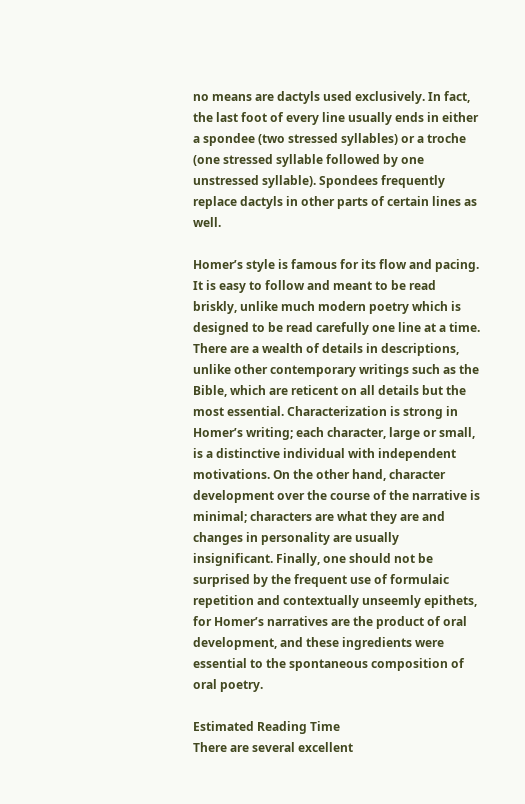no means are dactyls used exclusively. In fact, the last foot of every line usually ends in either a spondee (two stressed syllables) or a troche (one stressed syllable followed by one unstressed syllable). Spondees frequently replace dactyls in other parts of certain lines as well.

Homer’s style is famous for its flow and pacing. It is easy to follow and meant to be read briskly, unlike much modern poetry which is designed to be read carefully one line at a time. There are a wealth of details in descriptions, unlike other contemporary writings such as the Bible, which are reticent on all details but the most essential. Characterization is strong in Homer’s writing; each character, large or small, is a distinctive individual with independent motivations. On the other hand, character development over the course of the narrative is minimal; characters are what they are and changes in personality are usually insignificant. Finally, one should not be surprised by the frequent use of formulaic repetition and contextually unseemly epithets, for Homer’s narratives are the product of oral development, and these ingredients were essential to the spontaneous composition of oral poetry.

Estimated Reading Time
There are several excellent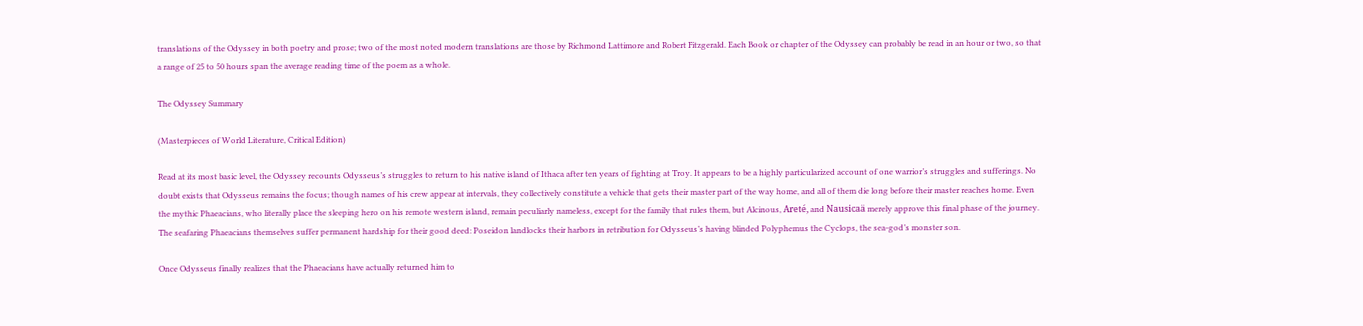translations of the Odyssey in both poetry and prose; two of the most noted modern translations are those by Richmond Lattimore and Robert Fitzgerald. Each Book or chapter of the Odyssey can probably be read in an hour or two, so that a range of 25 to 50 hours span the average reading time of the poem as a whole.

The Odyssey Summary

(Masterpieces of World Literature, Critical Edition)

Read at its most basic level, the Odyssey recounts Odysseus’s struggles to return to his native island of Ithaca after ten years of fighting at Troy. It appears to be a highly particularized account of one warrior’s struggles and sufferings. No doubt exists that Odysseus remains the focus; though names of his crew appear at intervals, they collectively constitute a vehicle that gets their master part of the way home, and all of them die long before their master reaches home. Even the mythic Phaeacians, who literally place the sleeping hero on his remote western island, remain peculiarly nameless, except for the family that rules them, but Alcinous, Areté, and Nausicaä merely approve this final phase of the journey. The seafaring Phaeacians themselves suffer permanent hardship for their good deed: Poseidon landlocks their harbors in retribution for Odysseus’s having blinded Polyphemus the Cyclops, the sea-god’s monster son.

Once Odysseus finally realizes that the Phaeacians have actually returned him to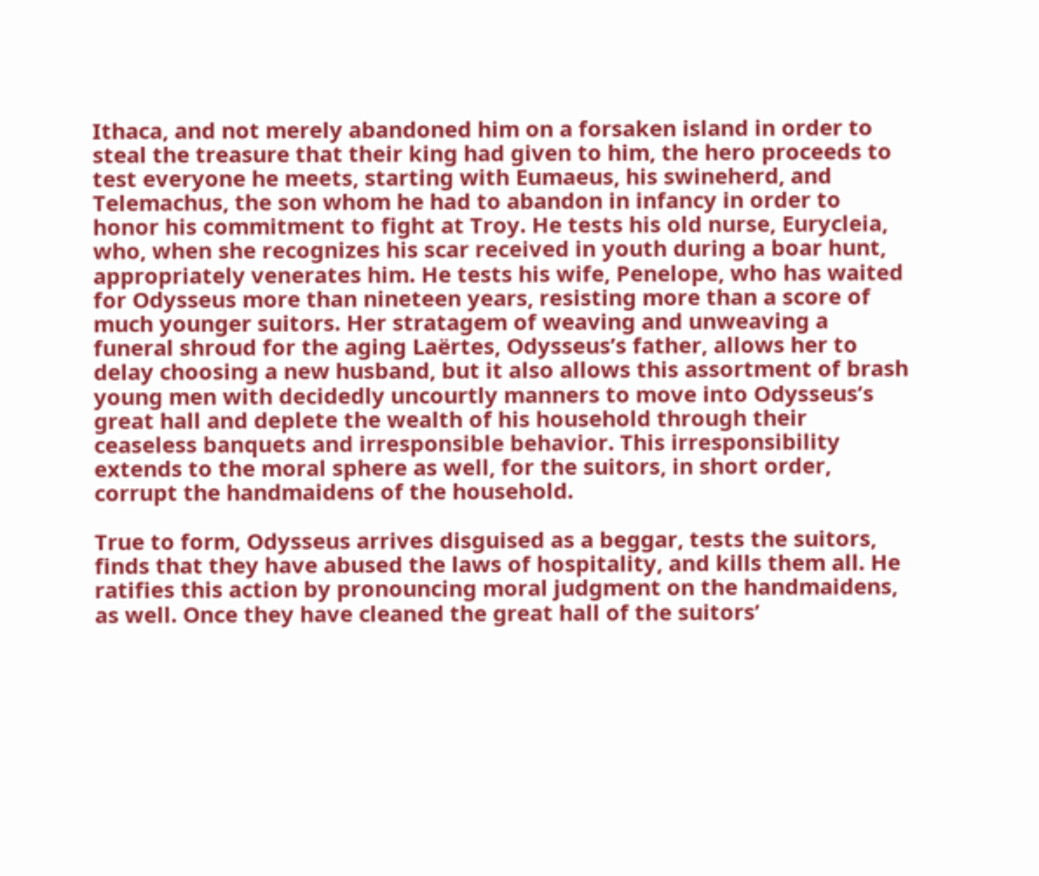Ithaca, and not merely abandoned him on a forsaken island in order to steal the treasure that their king had given to him, the hero proceeds to test everyone he meets, starting with Eumaeus, his swineherd, and Telemachus, the son whom he had to abandon in infancy in order to honor his commitment to fight at Troy. He tests his old nurse, Eurycleia, who, when she recognizes his scar received in youth during a boar hunt, appropriately venerates him. He tests his wife, Penelope, who has waited for Odysseus more than nineteen years, resisting more than a score of much younger suitors. Her stratagem of weaving and unweaving a funeral shroud for the aging Laërtes, Odysseus’s father, allows her to delay choosing a new husband, but it also allows this assortment of brash young men with decidedly uncourtly manners to move into Odysseus’s great hall and deplete the wealth of his household through their ceaseless banquets and irresponsible behavior. This irresponsibility extends to the moral sphere as well, for the suitors, in short order, corrupt the handmaidens of the household.

True to form, Odysseus arrives disguised as a beggar, tests the suitors, finds that they have abused the laws of hospitality, and kills them all. He ratifies this action by pronouncing moral judgment on the handmaidens, as well. Once they have cleaned the great hall of the suitors’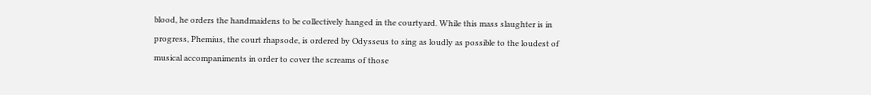blood, he orders the handmaidens to be collectively hanged in the courtyard. While this mass slaughter is in progress, Phemius, the court rhapsode, is ordered by Odysseus to sing as loudly as possible to the loudest of musical accompaniments in order to cover the screams of those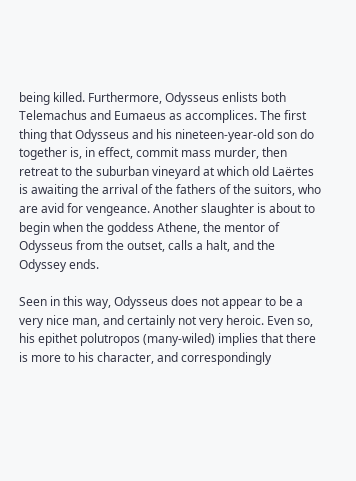being killed. Furthermore, Odysseus enlists both Telemachus and Eumaeus as accomplices. The first thing that Odysseus and his nineteen-year-old son do together is, in effect, commit mass murder, then retreat to the suburban vineyard at which old Laërtes is awaiting the arrival of the fathers of the suitors, who are avid for vengeance. Another slaughter is about to begin when the goddess Athene, the mentor of Odysseus from the outset, calls a halt, and the Odyssey ends.

Seen in this way, Odysseus does not appear to be a very nice man, and certainly not very heroic. Even so, his epithet polutropos (many-wiled) implies that there is more to his character, and correspondingly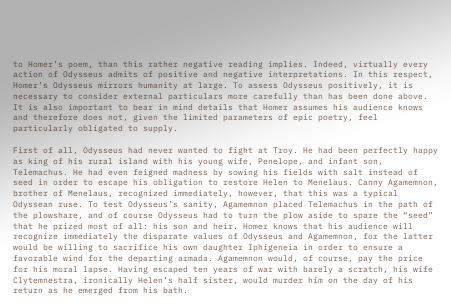to Homer’s poem, than this rather negative reading implies. Indeed, virtually every action of Odysseus admits of positive and negative interpretations. In this respect, Homer’s Odysseus mirrors humanity at large. To assess Odysseus positively, it is necessary to consider external particulars more carefully than has been done above. It is also important to bear in mind details that Homer assumes his audience knows and therefore does not, given the limited parameters of epic poetry, feel particularly obligated to supply.

First of all, Odysseus had never wanted to fight at Troy. He had been perfectly happy as king of his rural island with his young wife, Penelope, and infant son, Telemachus. He had even feigned madness by sowing his fields with salt instead of seed in order to escape his obligation to restore Helen to Menelaus. Canny Agamemnon, brother of Menelaus, recognized immediately, however, that this was a typical Odyssean ruse. To test Odysseus’s sanity, Agamemnon placed Telemachus in the path of the plowshare, and of course Odysseus had to turn the plow aside to spare the “seed” that he prized most of all: his son and heir. Homer knows that his audience will recognize immediately the disparate values of Odysseus and Agamemnon, for the latter would be willing to sacrifice his own daughter Iphigeneia in order to ensure a favorable wind for the departing armada. Agamemnon would, of course, pay the price for his moral lapse. Having escaped ten years of war with barely a scratch, his wife Clytemnestra, ironically Helen’s half sister, would murder him on the day of his return as he emerged from his bath.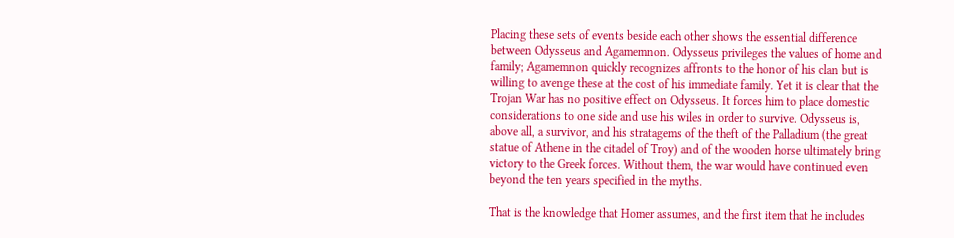Placing these sets of events beside each other shows the essential difference between Odysseus and Agamemnon. Odysseus privileges the values of home and family; Agamemnon quickly recognizes affronts to the honor of his clan but is willing to avenge these at the cost of his immediate family. Yet it is clear that the Trojan War has no positive effect on Odysseus. It forces him to place domestic considerations to one side and use his wiles in order to survive. Odysseus is, above all, a survivor, and his stratagems of the theft of the Palladium (the great statue of Athene in the citadel of Troy) and of the wooden horse ultimately bring victory to the Greek forces. Without them, the war would have continued even beyond the ten years specified in the myths.

That is the knowledge that Homer assumes, and the first item that he includes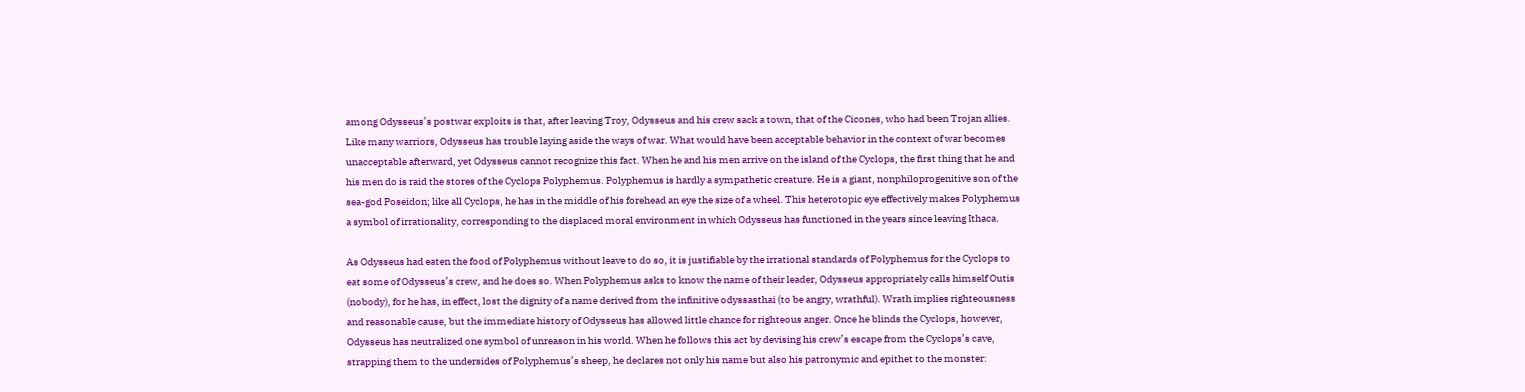among Odysseus’s postwar exploits is that, after leaving Troy, Odysseus and his crew sack a town, that of the Cicones, who had been Trojan allies. Like many warriors, Odysseus has trouble laying aside the ways of war. What would have been acceptable behavior in the context of war becomes unacceptable afterward, yet Odysseus cannot recognize this fact. When he and his men arrive on the island of the Cyclops, the first thing that he and his men do is raid the stores of the Cyclops Polyphemus. Polyphemus is hardly a sympathetic creature. He is a giant, nonphiloprogenitive son of the sea-god Poseidon; like all Cyclops, he has in the middle of his forehead an eye the size of a wheel. This heterotopic eye effectively makes Polyphemus a symbol of irrationality, corresponding to the displaced moral environment in which Odysseus has functioned in the years since leaving Ithaca.

As Odysseus had eaten the food of Polyphemus without leave to do so, it is justifiable by the irrational standards of Polyphemus for the Cyclops to eat some of Odysseus’s crew, and he does so. When Polyphemus asks to know the name of their leader, Odysseus appropriately calls himself Outis (nobody), for he has, in effect, lost the dignity of a name derived from the infinitive odyssasthai (to be angry, wrathful). Wrath implies righteousness and reasonable cause, but the immediate history of Odysseus has allowed little chance for righteous anger. Once he blinds the Cyclops, however, Odysseus has neutralized one symbol of unreason in his world. When he follows this act by devising his crew’s escape from the Cyclops’s cave, strapping them to the undersides of Polyphemus’s sheep, he declares not only his name but also his patronymic and epithet to the monster: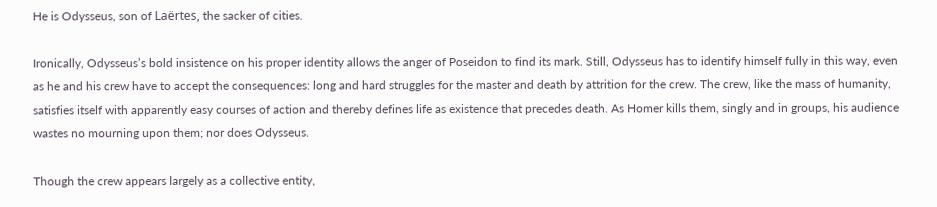He is Odysseus, son of Laërtes, the sacker of cities.

Ironically, Odysseus’s bold insistence on his proper identity allows the anger of Poseidon to find its mark. Still, Odysseus has to identify himself fully in this way, even as he and his crew have to accept the consequences: long and hard struggles for the master and death by attrition for the crew. The crew, like the mass of humanity, satisfies itself with apparently easy courses of action and thereby defines life as existence that precedes death. As Homer kills them, singly and in groups, his audience wastes no mourning upon them; nor does Odysseus.

Though the crew appears largely as a collective entity,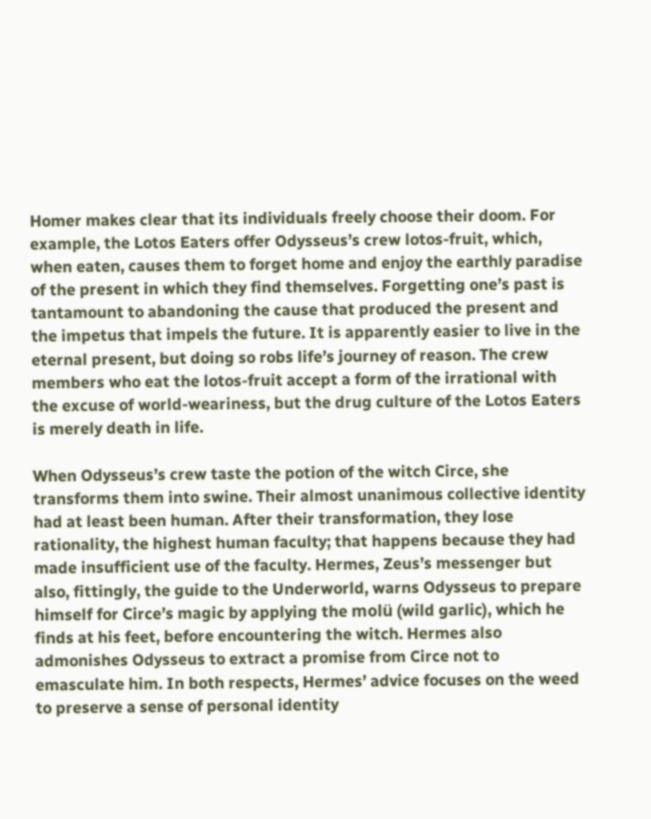Homer makes clear that its individuals freely choose their doom. For example, the Lotos Eaters offer Odysseus’s crew lotos-fruit, which, when eaten, causes them to forget home and enjoy the earthly paradise of the present in which they find themselves. Forgetting one’s past is tantamount to abandoning the cause that produced the present and the impetus that impels the future. It is apparently easier to live in the eternal present, but doing so robs life’s journey of reason. The crew members who eat the lotos-fruit accept a form of the irrational with the excuse of world-weariness, but the drug culture of the Lotos Eaters is merely death in life.

When Odysseus’s crew taste the potion of the witch Circe, she transforms them into swine. Their almost unanimous collective identity had at least been human. After their transformation, they lose rationality, the highest human faculty; that happens because they had made insufficient use of the faculty. Hermes, Zeus’s messenger but also, fittingly, the guide to the Underworld, warns Odysseus to prepare himself for Circe’s magic by applying the molü (wild garlic), which he finds at his feet, before encountering the witch. Hermes also admonishes Odysseus to extract a promise from Circe not to emasculate him. In both respects, Hermes’ advice focuses on the weed to preserve a sense of personal identity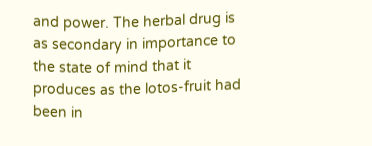and power. The herbal drug is as secondary in importance to the state of mind that it produces as the lotos-fruit had been in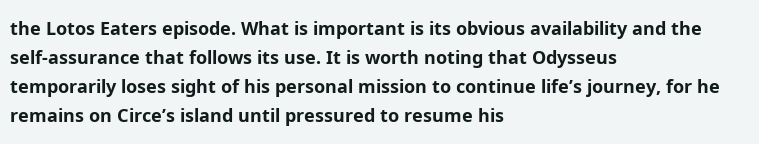the Lotos Eaters episode. What is important is its obvious availability and the self-assurance that follows its use. It is worth noting that Odysseus temporarily loses sight of his personal mission to continue life’s journey, for he remains on Circe’s island until pressured to resume his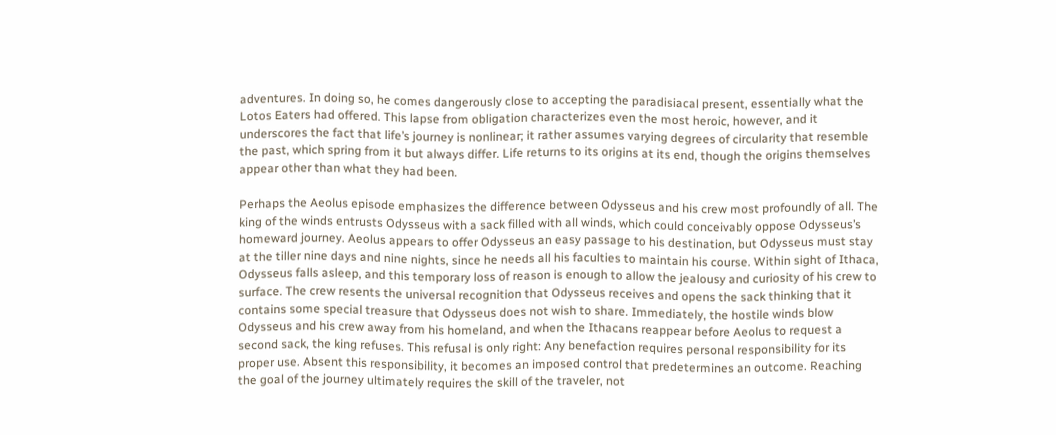adventures. In doing so, he comes dangerously close to accepting the paradisiacal present, essentially what the Lotos Eaters had offered. This lapse from obligation characterizes even the most heroic, however, and it underscores the fact that life’s journey is nonlinear; it rather assumes varying degrees of circularity that resemble the past, which spring from it but always differ. Life returns to its origins at its end, though the origins themselves appear other than what they had been.

Perhaps the Aeolus episode emphasizes the difference between Odysseus and his crew most profoundly of all. The king of the winds entrusts Odysseus with a sack filled with all winds, which could conceivably oppose Odysseus’s homeward journey. Aeolus appears to offer Odysseus an easy passage to his destination, but Odysseus must stay at the tiller nine days and nine nights, since he needs all his faculties to maintain his course. Within sight of Ithaca, Odysseus falls asleep, and this temporary loss of reason is enough to allow the jealousy and curiosity of his crew to surface. The crew resents the universal recognition that Odysseus receives and opens the sack thinking that it contains some special treasure that Odysseus does not wish to share. Immediately, the hostile winds blow Odysseus and his crew away from his homeland, and when the Ithacans reappear before Aeolus to request a second sack, the king refuses. This refusal is only right: Any benefaction requires personal responsibility for its proper use. Absent this responsibility, it becomes an imposed control that predetermines an outcome. Reaching the goal of the journey ultimately requires the skill of the traveler, not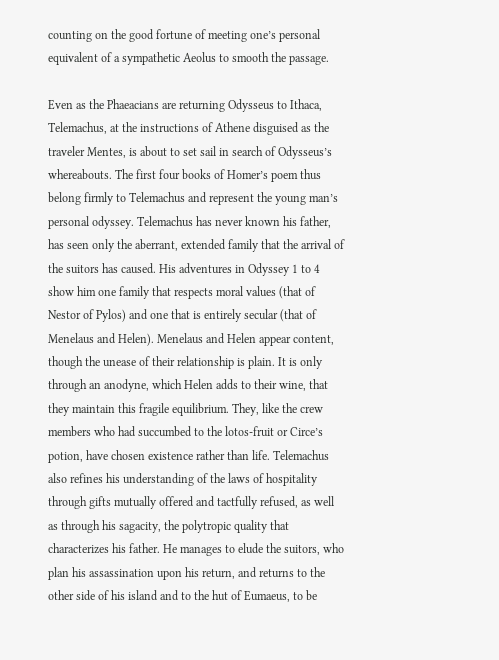counting on the good fortune of meeting one’s personal equivalent of a sympathetic Aeolus to smooth the passage.

Even as the Phaeacians are returning Odysseus to Ithaca, Telemachus, at the instructions of Athene disguised as the traveler Mentes, is about to set sail in search of Odysseus’s whereabouts. The first four books of Homer’s poem thus belong firmly to Telemachus and represent the young man’s personal odyssey. Telemachus has never known his father, has seen only the aberrant, extended family that the arrival of the suitors has caused. His adventures in Odyssey 1 to 4 show him one family that respects moral values (that of Nestor of Pylos) and one that is entirely secular (that of Menelaus and Helen). Menelaus and Helen appear content, though the unease of their relationship is plain. It is only through an anodyne, which Helen adds to their wine, that they maintain this fragile equilibrium. They, like the crew members who had succumbed to the lotos-fruit or Circe’s potion, have chosen existence rather than life. Telemachus also refines his understanding of the laws of hospitality through gifts mutually offered and tactfully refused, as well as through his sagacity, the polytropic quality that characterizes his father. He manages to elude the suitors, who plan his assassination upon his return, and returns to the other side of his island and to the hut of Eumaeus, to be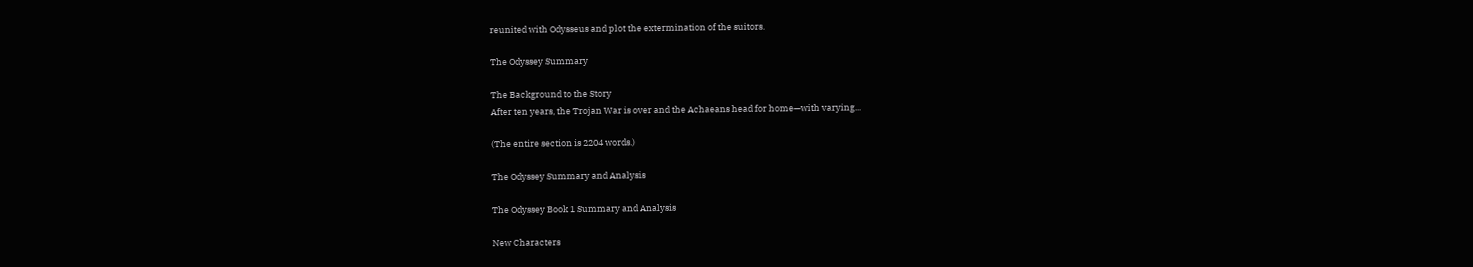reunited with Odysseus and plot the extermination of the suitors.

The Odyssey Summary

The Background to the Story
After ten years, the Trojan War is over and the Achaeans head for home—with varying...

(The entire section is 2204 words.)

The Odyssey Summary and Analysis

The Odyssey Book 1 Summary and Analysis

New Characters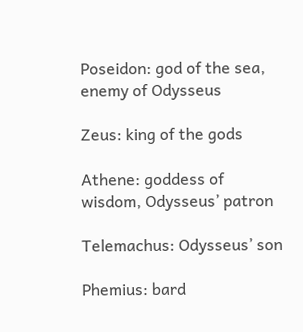Poseidon: god of the sea, enemy of Odysseus

Zeus: king of the gods

Athene: goddess of wisdom, Odysseus’ patron

Telemachus: Odysseus’ son

Phemius: bard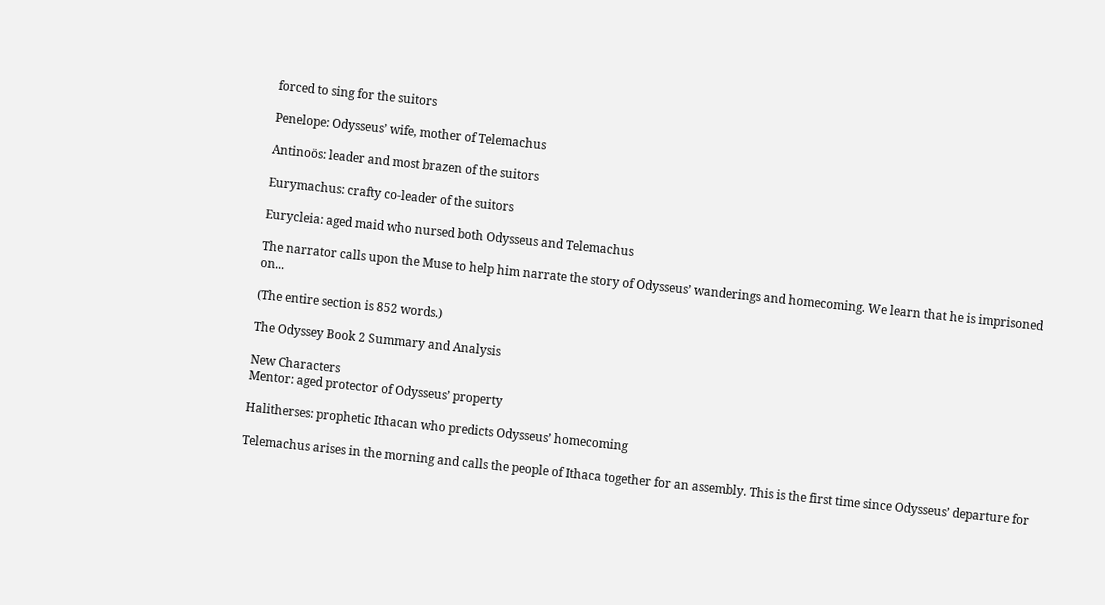forced to sing for the suitors

Penelope: Odysseus’ wife, mother of Telemachus

Antinoös: leader and most brazen of the suitors

Eurymachus: crafty co-leader of the suitors

Eurycleia: aged maid who nursed both Odysseus and Telemachus

The narrator calls upon the Muse to help him narrate the story of Odysseus’ wanderings and homecoming. We learn that he is imprisoned on...

(The entire section is 852 words.)

The Odyssey Book 2 Summary and Analysis

New Characters
Mentor: aged protector of Odysseus’ property

Halitherses: prophetic Ithacan who predicts Odysseus’ homecoming

Telemachus arises in the morning and calls the people of Ithaca together for an assembly. This is the first time since Odysseus’ departure for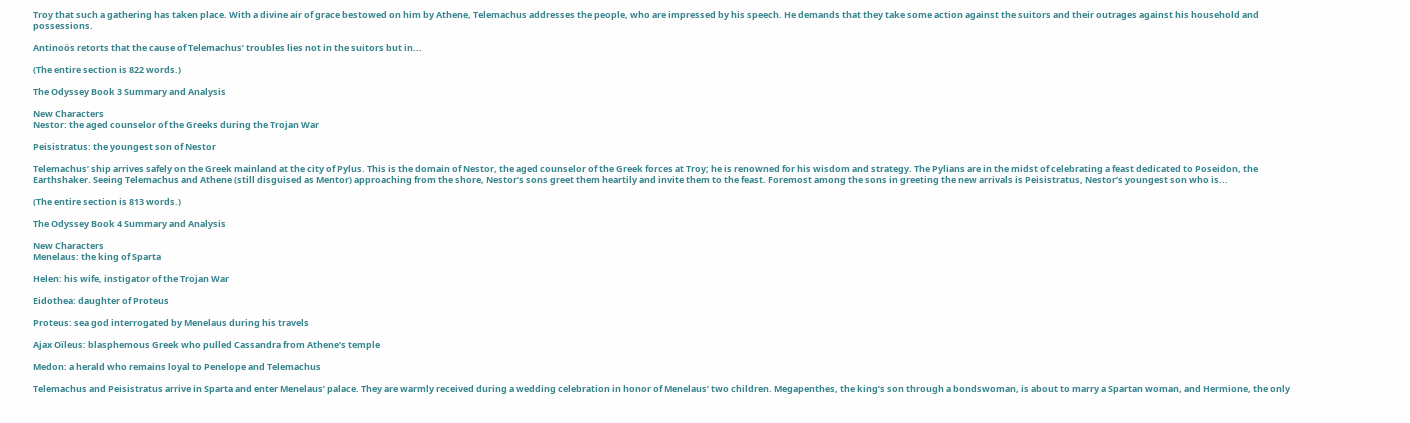Troy that such a gathering has taken place. With a divine air of grace bestowed on him by Athene, Telemachus addresses the people, who are impressed by his speech. He demands that they take some action against the suitors and their outrages against his household and possessions.

Antinoös retorts that the cause of Telemachus’ troubles lies not in the suitors but in...

(The entire section is 822 words.)

The Odyssey Book 3 Summary and Analysis

New Characters
Nestor: the aged counselor of the Greeks during the Trojan War

Peisistratus: the youngest son of Nestor

Telemachus’ ship arrives safely on the Greek mainland at the city of Pylus. This is the domain of Nestor, the aged counselor of the Greek forces at Troy; he is renowned for his wisdom and strategy. The Pylians are in the midst of celebrating a feast dedicated to Poseidon, the Earthshaker. Seeing Telemachus and Athene (still disguised as Mentor) approaching from the shore, Nestor’s sons greet them heartily and invite them to the feast. Foremost among the sons in greeting the new arrivals is Peisistratus, Nestor’s youngest son who is...

(The entire section is 813 words.)

The Odyssey Book 4 Summary and Analysis

New Characters
Menelaus: the king of Sparta

Helen: his wife, instigator of the Trojan War

Eidothea: daughter of Proteus

Proteus: sea god interrogated by Menelaus during his travels

Ajax Oïleus: blasphemous Greek who pulled Cassandra from Athene’s temple

Medon: a herald who remains loyal to Penelope and Telemachus

Telemachus and Peisistratus arrive in Sparta and enter Menelaus’ palace. They are warmly received during a wedding celebration in honor of Menelaus’ two children. Megapenthes, the king’s son through a bondswoman, is about to marry a Spartan woman, and Hermione, the only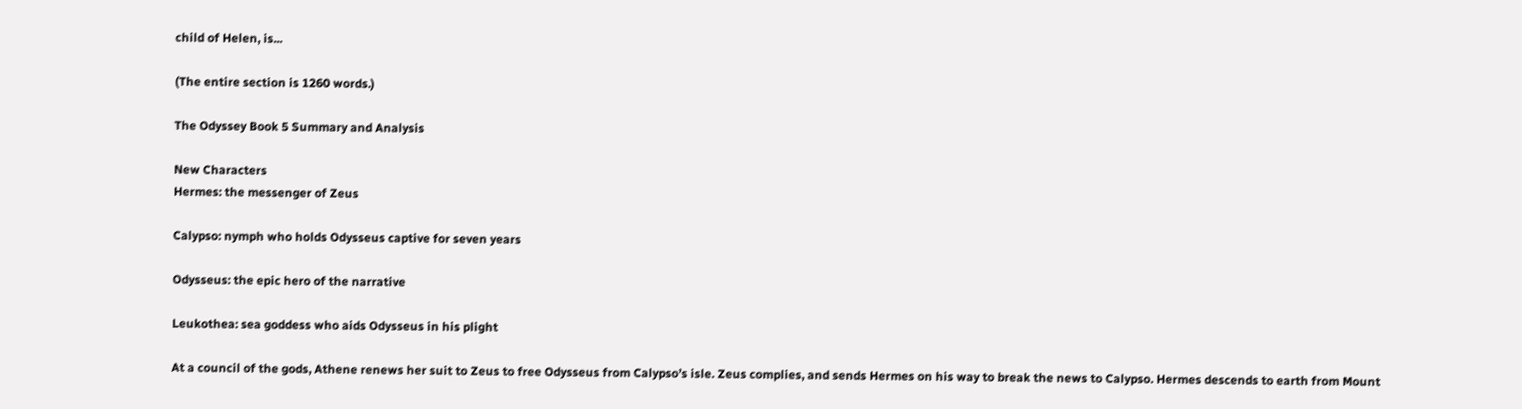child of Helen, is...

(The entire section is 1260 words.)

The Odyssey Book 5 Summary and Analysis

New Characters
Hermes: the messenger of Zeus

Calypso: nymph who holds Odysseus captive for seven years

Odysseus: the epic hero of the narrative

Leukothea: sea goddess who aids Odysseus in his plight

At a council of the gods, Athene renews her suit to Zeus to free Odysseus from Calypso’s isle. Zeus complies, and sends Hermes on his way to break the news to Calypso. Hermes descends to earth from Mount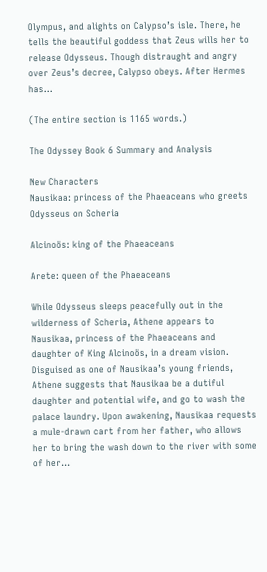Olympus, and alights on Calypso’s isle. There, he tells the beautiful goddess that Zeus wills her to release Odysseus. Though distraught and angry over Zeus’s decree, Calypso obeys. After Hermes has...

(The entire section is 1165 words.)

The Odyssey Book 6 Summary and Analysis

New Characters
Nausikaa: princess of the Phaeaceans who greets Odysseus on Scheria

Alcinoös: king of the Phaeaceans

Arete: queen of the Phaeaceans

While Odysseus sleeps peacefully out in the wilderness of Scheria, Athene appears to Nausikaa, princess of the Phaeaceans and daughter of King Alcinoös, in a dream vision. Disguised as one of Nausikaa’s young friends, Athene suggests that Nausikaa be a dutiful daughter and potential wife, and go to wash the palace laundry. Upon awakening, Nausikaa requests a mule-drawn cart from her father, who allows her to bring the wash down to the river with some of her...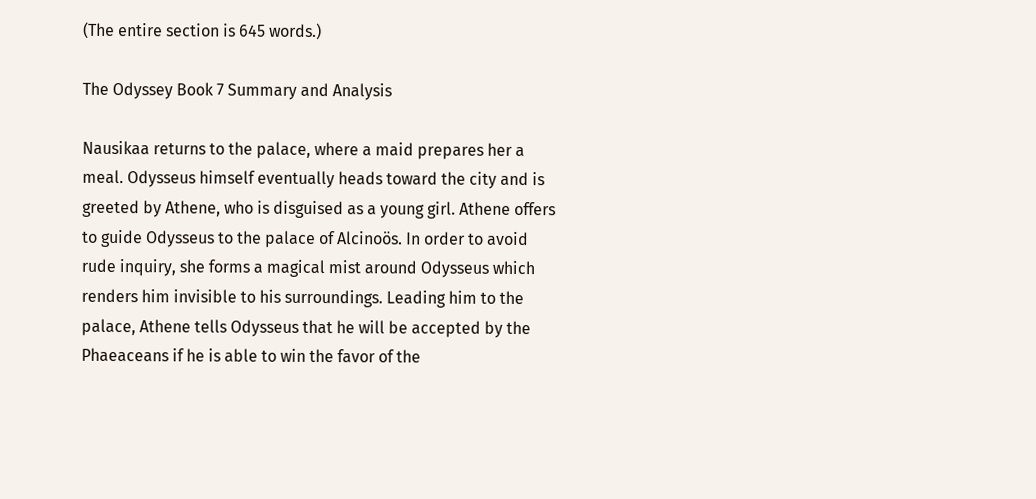(The entire section is 645 words.)

The Odyssey Book 7 Summary and Analysis

Nausikaa returns to the palace, where a maid prepares her a meal. Odysseus himself eventually heads toward the city and is greeted by Athene, who is disguised as a young girl. Athene offers to guide Odysseus to the palace of Alcinoös. In order to avoid rude inquiry, she forms a magical mist around Odysseus which renders him invisible to his surroundings. Leading him to the palace, Athene tells Odysseus that he will be accepted by the Phaeaceans if he is able to win the favor of the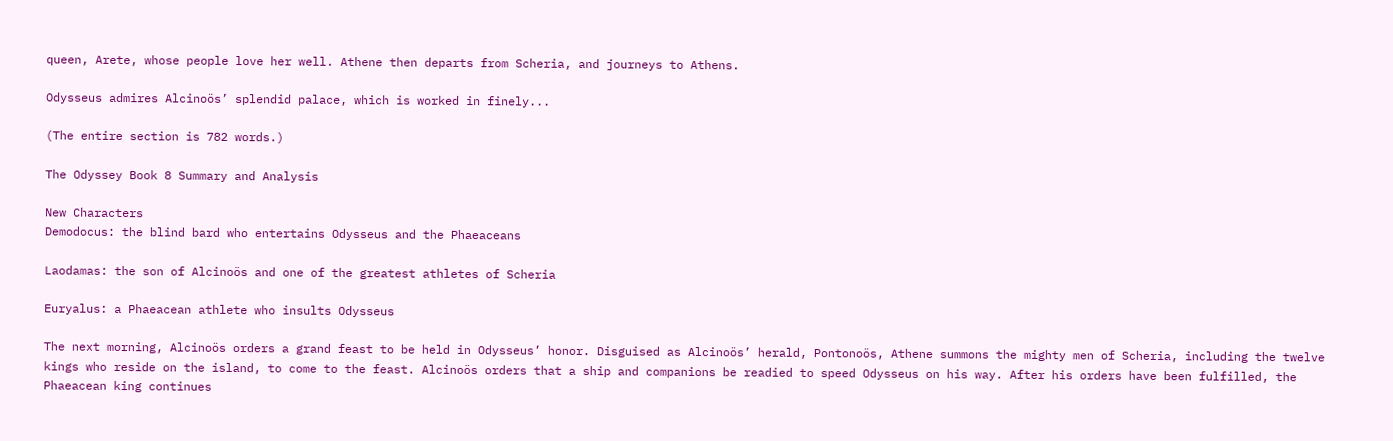queen, Arete, whose people love her well. Athene then departs from Scheria, and journeys to Athens.

Odysseus admires Alcinoös’ splendid palace, which is worked in finely...

(The entire section is 782 words.)

The Odyssey Book 8 Summary and Analysis

New Characters
Demodocus: the blind bard who entertains Odysseus and the Phaeaceans

Laodamas: the son of Alcinoös and one of the greatest athletes of Scheria

Euryalus: a Phaeacean athlete who insults Odysseus

The next morning, Alcinoös orders a grand feast to be held in Odysseus’ honor. Disguised as Alcinoös’ herald, Pontonoös, Athene summons the mighty men of Scheria, including the twelve kings who reside on the island, to come to the feast. Alcinoös orders that a ship and companions be readied to speed Odysseus on his way. After his orders have been fulfilled, the Phaeacean king continues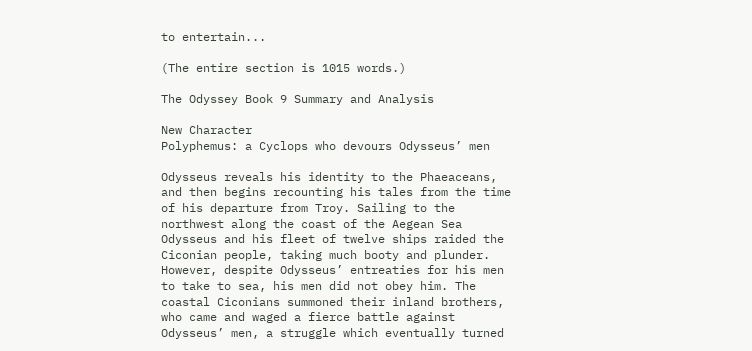to entertain...

(The entire section is 1015 words.)

The Odyssey Book 9 Summary and Analysis

New Character
Polyphemus: a Cyclops who devours Odysseus’ men

Odysseus reveals his identity to the Phaeaceans, and then begins recounting his tales from the time of his departure from Troy. Sailing to the northwest along the coast of the Aegean Sea Odysseus and his fleet of twelve ships raided the Ciconian people, taking much booty and plunder. However, despite Odysseus’ entreaties for his men to take to sea, his men did not obey him. The coastal Ciconians summoned their inland brothers, who came and waged a fierce battle against Odysseus’ men, a struggle which eventually turned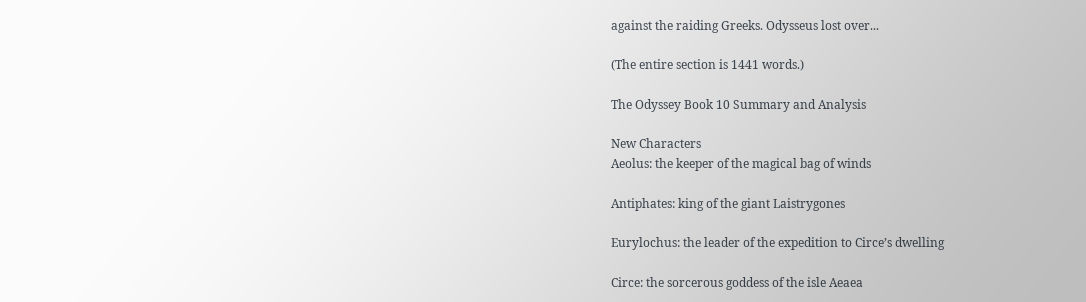against the raiding Greeks. Odysseus lost over...

(The entire section is 1441 words.)

The Odyssey Book 10 Summary and Analysis

New Characters
Aeolus: the keeper of the magical bag of winds

Antiphates: king of the giant Laistrygones

Eurylochus: the leader of the expedition to Circe’s dwelling

Circe: the sorcerous goddess of the isle Aeaea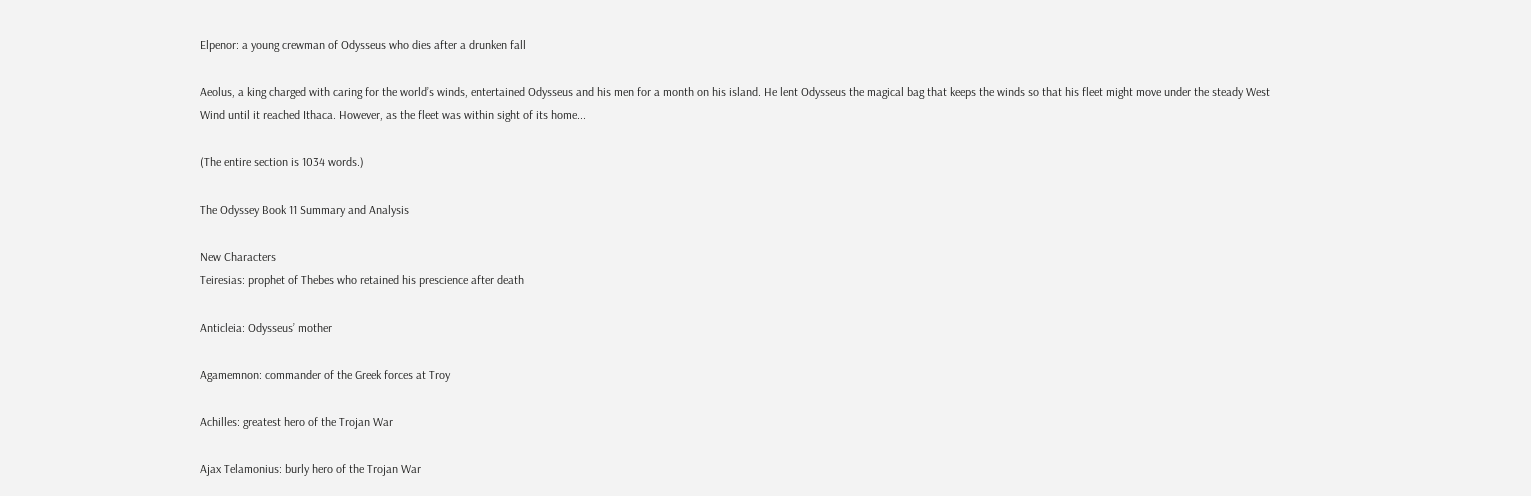Elpenor: a young crewman of Odysseus who dies after a drunken fall

Aeolus, a king charged with caring for the world’s winds, entertained Odysseus and his men for a month on his island. He lent Odysseus the magical bag that keeps the winds so that his fleet might move under the steady West Wind until it reached Ithaca. However, as the fleet was within sight of its home...

(The entire section is 1034 words.)

The Odyssey Book 11 Summary and Analysis

New Characters
Teiresias: prophet of Thebes who retained his prescience after death

Anticleia: Odysseus’ mother

Agamemnon: commander of the Greek forces at Troy

Achilles: greatest hero of the Trojan War

Ajax Telamonius: burly hero of the Trojan War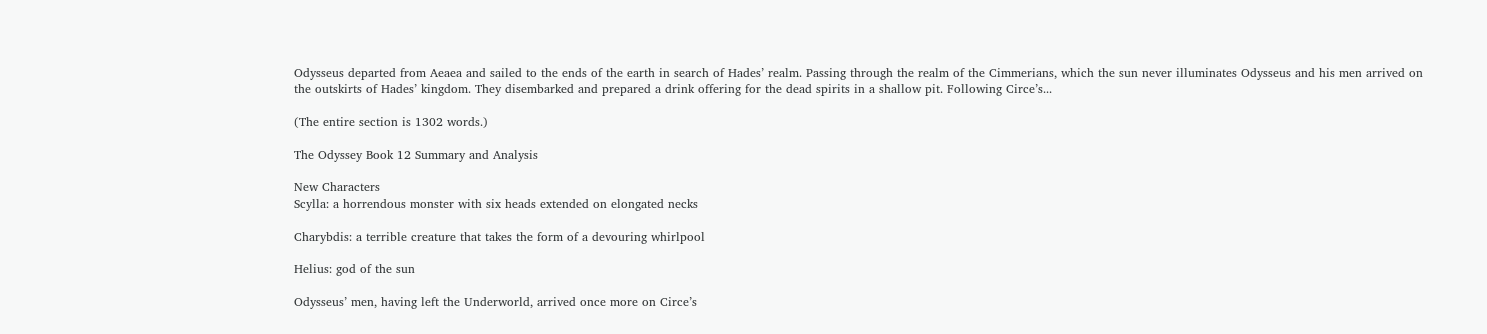Odysseus departed from Aeaea and sailed to the ends of the earth in search of Hades’ realm. Passing through the realm of the Cimmerians, which the sun never illuminates Odysseus and his men arrived on the outskirts of Hades’ kingdom. They disembarked and prepared a drink offering for the dead spirits in a shallow pit. Following Circe’s...

(The entire section is 1302 words.)

The Odyssey Book 12 Summary and Analysis

New Characters
Scylla: a horrendous monster with six heads extended on elongated necks

Charybdis: a terrible creature that takes the form of a devouring whirlpool

Helius: god of the sun

Odysseus’ men, having left the Underworld, arrived once more on Circe’s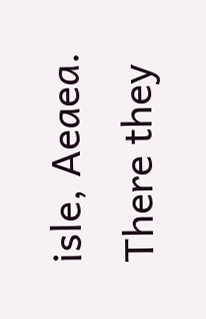isle, Aeaea. There they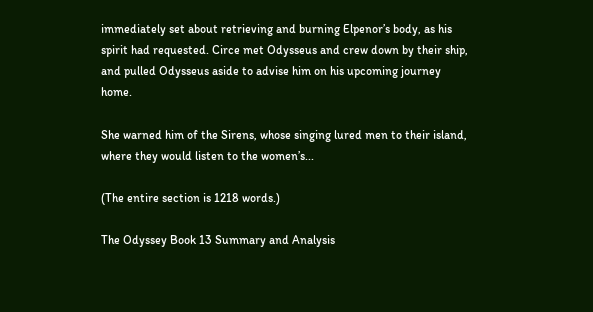immediately set about retrieving and burning Elpenor’s body, as his spirit had requested. Circe met Odysseus and crew down by their ship, and pulled Odysseus aside to advise him on his upcoming journey home.

She warned him of the Sirens, whose singing lured men to their island, where they would listen to the women’s...

(The entire section is 1218 words.)

The Odyssey Book 13 Summary and Analysis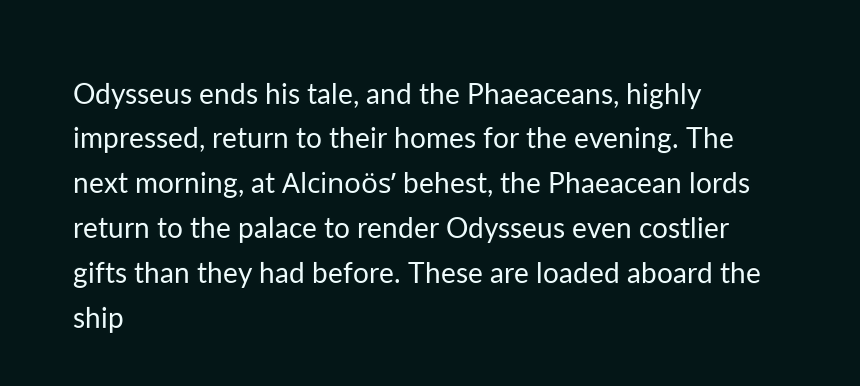Odysseus ends his tale, and the Phaeaceans, highly impressed, return to their homes for the evening. The next morning, at Alcinoös’ behest, the Phaeacean lords return to the palace to render Odysseus even costlier gifts than they had before. These are loaded aboard the ship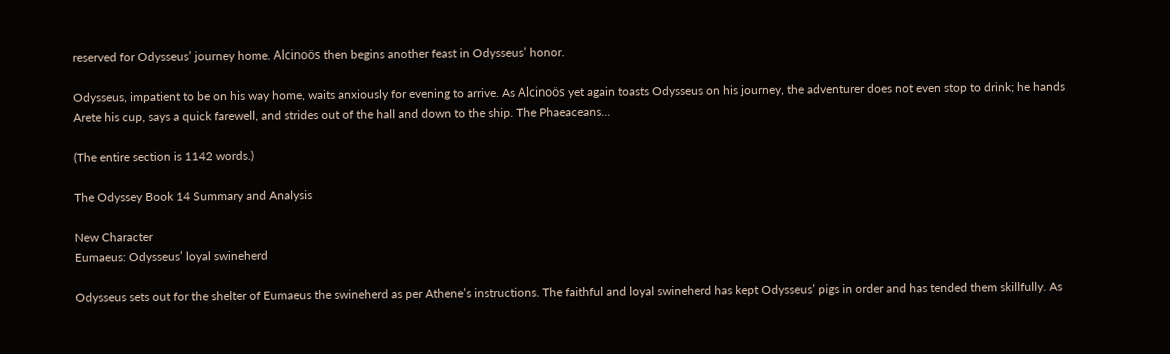reserved for Odysseus’ journey home. Alcinoös then begins another feast in Odysseus’ honor.

Odysseus, impatient to be on his way home, waits anxiously for evening to arrive. As Alcinoös yet again toasts Odysseus on his journey, the adventurer does not even stop to drink; he hands Arete his cup, says a quick farewell, and strides out of the hall and down to the ship. The Phaeaceans...

(The entire section is 1142 words.)

The Odyssey Book 14 Summary and Analysis

New Character
Eumaeus: Odysseus’ loyal swineherd

Odysseus sets out for the shelter of Eumaeus the swineherd as per Athene’s instructions. The faithful and loyal swineherd has kept Odysseus’ pigs in order and has tended them skillfully. As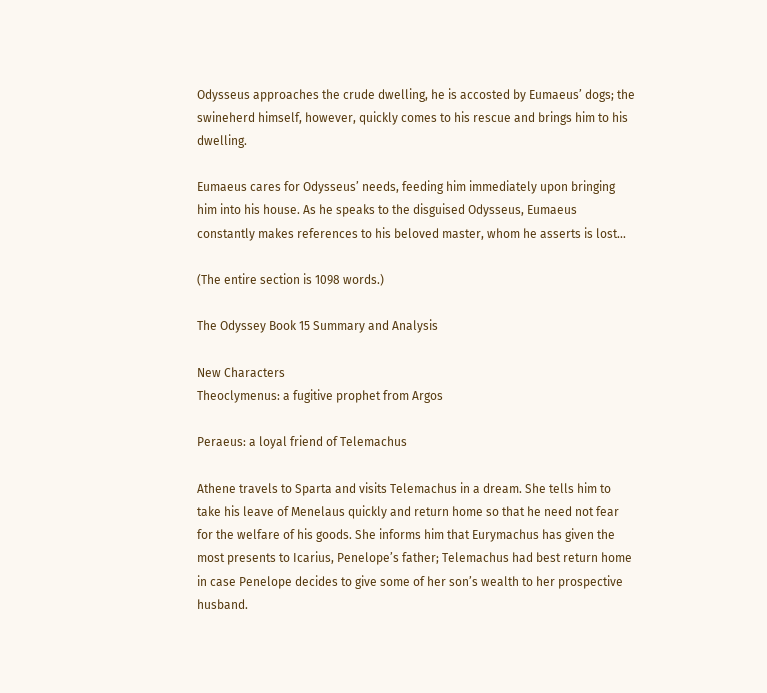Odysseus approaches the crude dwelling, he is accosted by Eumaeus’ dogs; the swineherd himself, however, quickly comes to his rescue and brings him to his dwelling.

Eumaeus cares for Odysseus’ needs, feeding him immediately upon bringing him into his house. As he speaks to the disguised Odysseus, Eumaeus constantly makes references to his beloved master, whom he asserts is lost...

(The entire section is 1098 words.)

The Odyssey Book 15 Summary and Analysis

New Characters
Theoclymenus: a fugitive prophet from Argos

Peraeus: a loyal friend of Telemachus

Athene travels to Sparta and visits Telemachus in a dream. She tells him to take his leave of Menelaus quickly and return home so that he need not fear for the welfare of his goods. She informs him that Eurymachus has given the most presents to Icarius, Penelope’s father; Telemachus had best return home in case Penelope decides to give some of her son’s wealth to her prospective husband.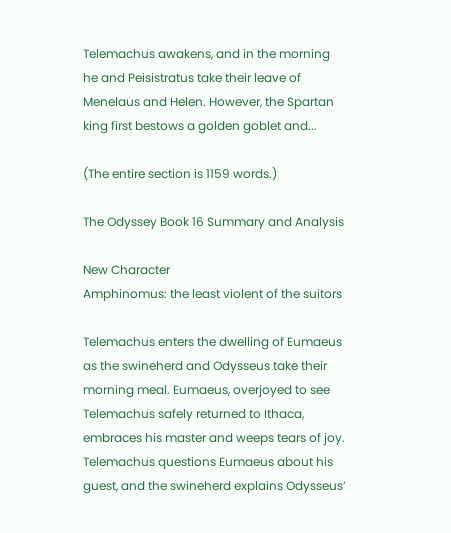Telemachus awakens, and in the morning he and Peisistratus take their leave of Menelaus and Helen. However, the Spartan king first bestows a golden goblet and...

(The entire section is 1159 words.)

The Odyssey Book 16 Summary and Analysis

New Character
Amphinomus: the least violent of the suitors

Telemachus enters the dwelling of Eumaeus as the swineherd and Odysseus take their morning meal. Eumaeus, overjoyed to see Telemachus safely returned to Ithaca, embraces his master and weeps tears of joy. Telemachus questions Eumaeus about his guest, and the swineherd explains Odysseus’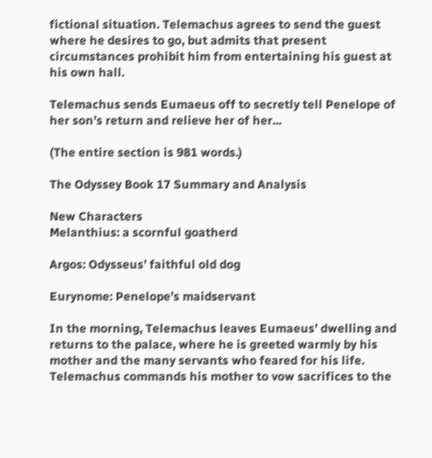fictional situation. Telemachus agrees to send the guest where he desires to go, but admits that present circumstances prohibit him from entertaining his guest at his own hall.

Telemachus sends Eumaeus off to secretly tell Penelope of her son’s return and relieve her of her...

(The entire section is 981 words.)

The Odyssey Book 17 Summary and Analysis

New Characters
Melanthius: a scornful goatherd

Argos: Odysseus’ faithful old dog

Eurynome: Penelope’s maidservant

In the morning, Telemachus leaves Eumaeus’ dwelling and returns to the palace, where he is greeted warmly by his mother and the many servants who feared for his life. Telemachus commands his mother to vow sacrifices to the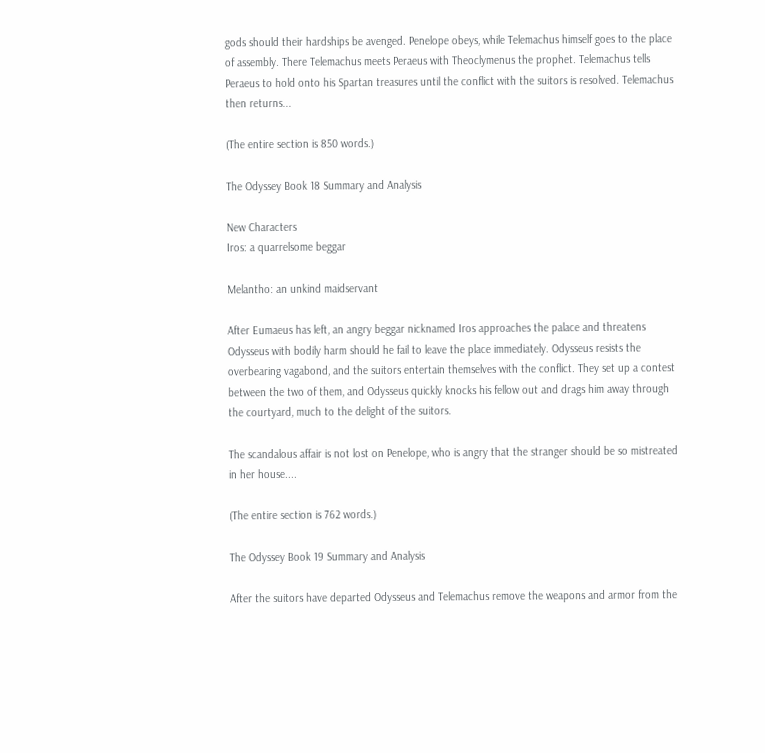gods should their hardships be avenged. Penelope obeys, while Telemachus himself goes to the place of assembly. There Telemachus meets Peraeus with Theoclymenus the prophet. Telemachus tells Peraeus to hold onto his Spartan treasures until the conflict with the suitors is resolved. Telemachus then returns...

(The entire section is 850 words.)

The Odyssey Book 18 Summary and Analysis

New Characters
Iros: a quarrelsome beggar

Melantho: an unkind maidservant

After Eumaeus has left, an angry beggar nicknamed Iros approaches the palace and threatens Odysseus with bodily harm should he fail to leave the place immediately. Odysseus resists the overbearing vagabond, and the suitors entertain themselves with the conflict. They set up a contest between the two of them, and Odysseus quickly knocks his fellow out and drags him away through the courtyard, much to the delight of the suitors.

The scandalous affair is not lost on Penelope, who is angry that the stranger should be so mistreated in her house....

(The entire section is 762 words.)

The Odyssey Book 19 Summary and Analysis

After the suitors have departed Odysseus and Telemachus remove the weapons and armor from the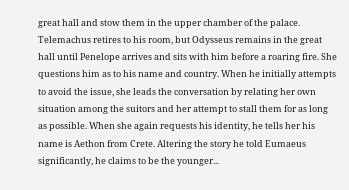great hall and stow them in the upper chamber of the palace. Telemachus retires to his room, but Odysseus remains in the great hall until Penelope arrives and sits with him before a roaring fire. She questions him as to his name and country. When he initially attempts to avoid the issue, she leads the conversation by relating her own situation among the suitors and her attempt to stall them for as long as possible. When she again requests his identity, he tells her his name is Aethon from Crete. Altering the story he told Eumaeus significantly, he claims to be the younger...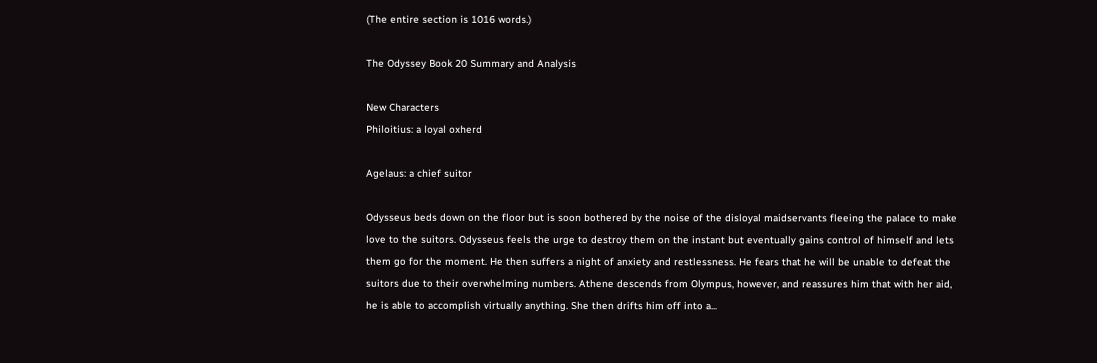(The entire section is 1016 words.)

The Odyssey Book 20 Summary and Analysis

New Characters
Philoitius: a loyal oxherd

Agelaus: a chief suitor

Odysseus beds down on the floor but is soon bothered by the noise of the disloyal maidservants fleeing the palace to make love to the suitors. Odysseus feels the urge to destroy them on the instant but eventually gains control of himself and lets them go for the moment. He then suffers a night of anxiety and restlessness. He fears that he will be unable to defeat the suitors due to their overwhelming numbers. Athene descends from Olympus, however, and reassures him that with her aid, he is able to accomplish virtually anything. She then drifts him off into a...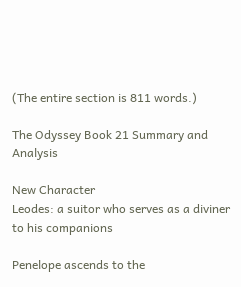(The entire section is 811 words.)

The Odyssey Book 21 Summary and Analysis

New Character
Leodes: a suitor who serves as a diviner to his companions

Penelope ascends to the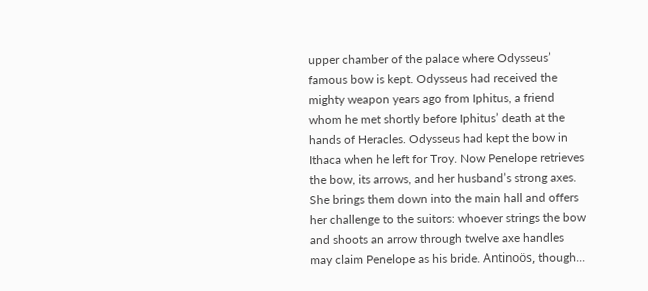upper chamber of the palace where Odysseus’ famous bow is kept. Odysseus had received the mighty weapon years ago from Iphitus, a friend whom he met shortly before Iphitus’ death at the hands of Heracles. Odysseus had kept the bow in Ithaca when he left for Troy. Now Penelope retrieves the bow, its arrows, and her husband’s strong axes. She brings them down into the main hall and offers her challenge to the suitors: whoever strings the bow and shoots an arrow through twelve axe handles may claim Penelope as his bride. Antinoös, though...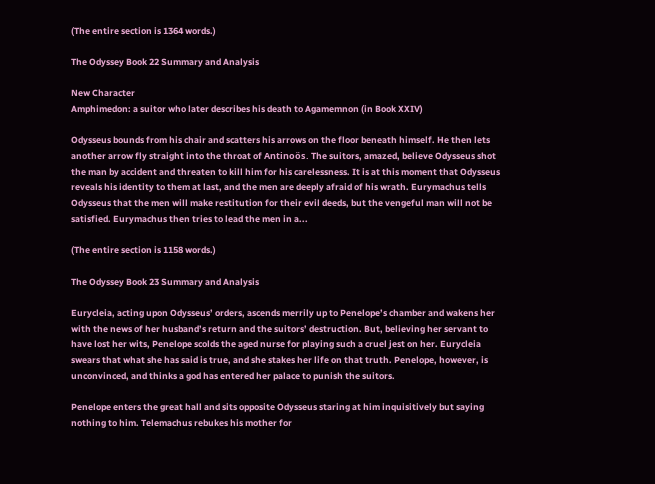(The entire section is 1364 words.)

The Odyssey Book 22 Summary and Analysis

New Character
Amphimedon: a suitor who later describes his death to Agamemnon (in Book XXIV)

Odysseus bounds from his chair and scatters his arrows on the floor beneath himself. He then lets another arrow fly straight into the throat of Antinoös. The suitors, amazed, believe Odysseus shot the man by accident and threaten to kill him for his carelessness. It is at this moment that Odysseus reveals his identity to them at last, and the men are deeply afraid of his wrath. Eurymachus tells Odysseus that the men will make restitution for their evil deeds, but the vengeful man will not be satisfied. Eurymachus then tries to lead the men in a...

(The entire section is 1158 words.)

The Odyssey Book 23 Summary and Analysis

Eurycleia, acting upon Odysseus’ orders, ascends merrily up to Penelope’s chamber and wakens her with the news of her husband’s return and the suitors’ destruction. But, believing her servant to have lost her wits, Penelope scolds the aged nurse for playing such a cruel jest on her. Eurycleia swears that what she has said is true, and she stakes her life on that truth. Penelope, however, is unconvinced, and thinks a god has entered her palace to punish the suitors.

Penelope enters the great hall and sits opposite Odysseus staring at him inquisitively but saying nothing to him. Telemachus rebukes his mother for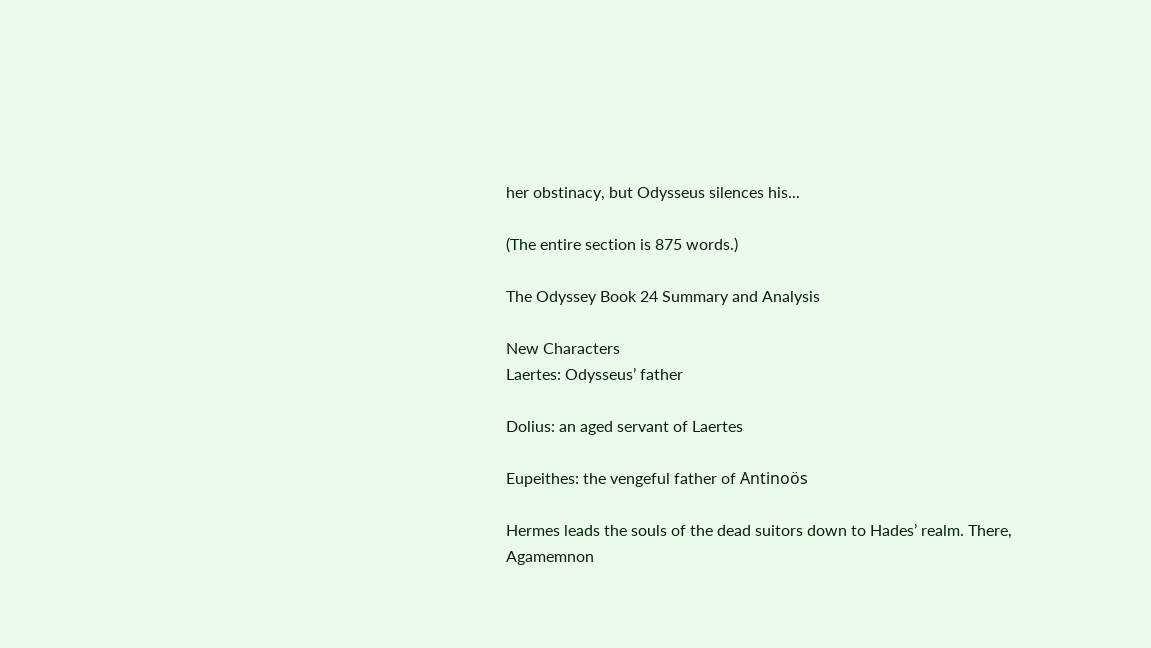her obstinacy, but Odysseus silences his...

(The entire section is 875 words.)

The Odyssey Book 24 Summary and Analysis

New Characters
Laertes: Odysseus’ father

Dolius: an aged servant of Laertes

Eupeithes: the vengeful father of Antinoös

Hermes leads the souls of the dead suitors down to Hades’ realm. There, Agamemnon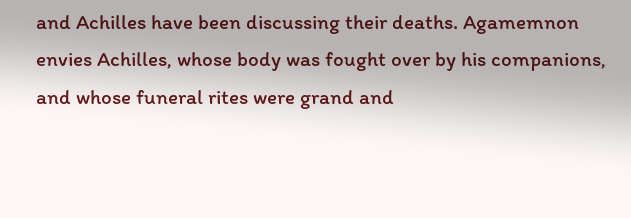and Achilles have been discussing their deaths. Agamemnon envies Achilles, whose body was fought over by his companions, and whose funeral rites were grand and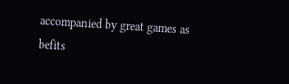accompanied by great games as befits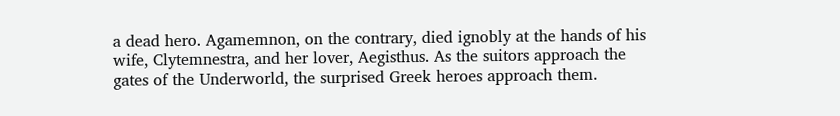a dead hero. Agamemnon, on the contrary, died ignobly at the hands of his wife, Clytemnestra, and her lover, Aegisthus. As the suitors approach the gates of the Underworld, the surprised Greek heroes approach them.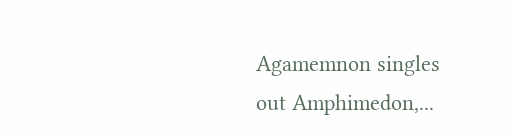Agamemnon singles out Amphimedon,...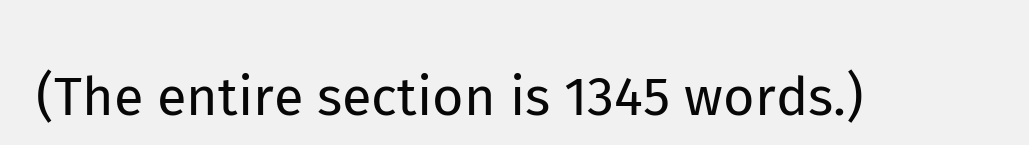(The entire section is 1345 words.)